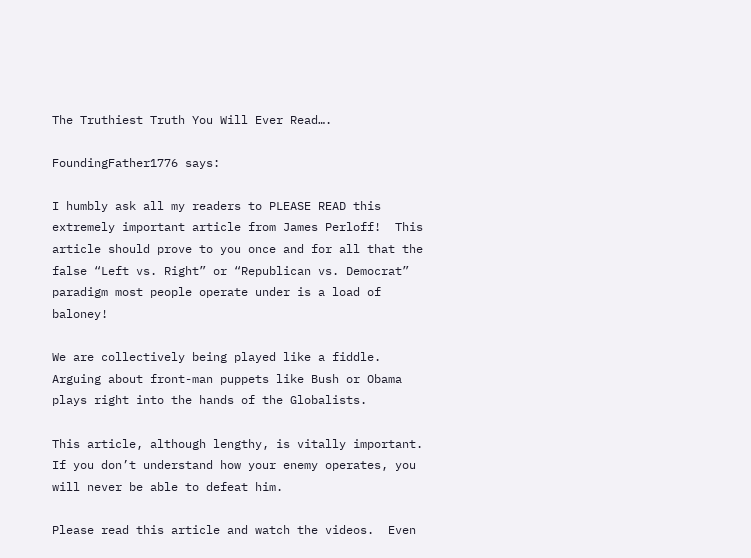The Truthiest Truth You Will Ever Read….

FoundingFather1776 says:

I humbly ask all my readers to PLEASE READ this extremely important article from James Perloff!  This article should prove to you once and for all that the false “Left vs. Right” or “Republican vs. Democrat” paradigm most people operate under is a load of baloney!

We are collectively being played like a fiddle.  Arguing about front-man puppets like Bush or Obama plays right into the hands of the Globalists.

This article, although lengthy, is vitally important.  If you don’t understand how your enemy operates, you will never be able to defeat him.

Please read this article and watch the videos.  Even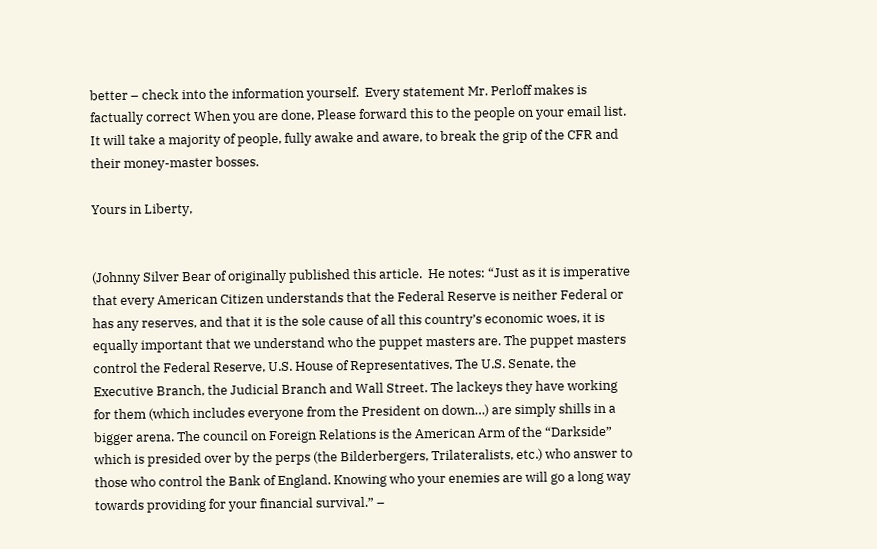better – check into the information yourself.  Every statement Mr. Perloff makes is factually correct When you are done, Please forward this to the people on your email list.  It will take a majority of people, fully awake and aware, to break the grip of the CFR and their money-master bosses.

Yours in Liberty,


(Johnny Silver Bear of originally published this article.  He notes: “Just as it is imperative that every American Citizen understands that the Federal Reserve is neither Federal or has any reserves, and that it is the sole cause of all this country’s economic woes, it is equally important that we understand who the puppet masters are. The puppet masters control the Federal Reserve, U.S. House of Representatives, The U.S. Senate, the Executive Branch, the Judicial Branch and Wall Street. The lackeys they have working for them (which includes everyone from the President on down…) are simply shills in a bigger arena. The council on Foreign Relations is the American Arm of the “Darkside” which is presided over by the perps (the Bilderbergers, Trilateralists, etc.) who answer to those who control the Bank of England. Knowing who your enemies are will go a long way towards providing for your financial survival.” –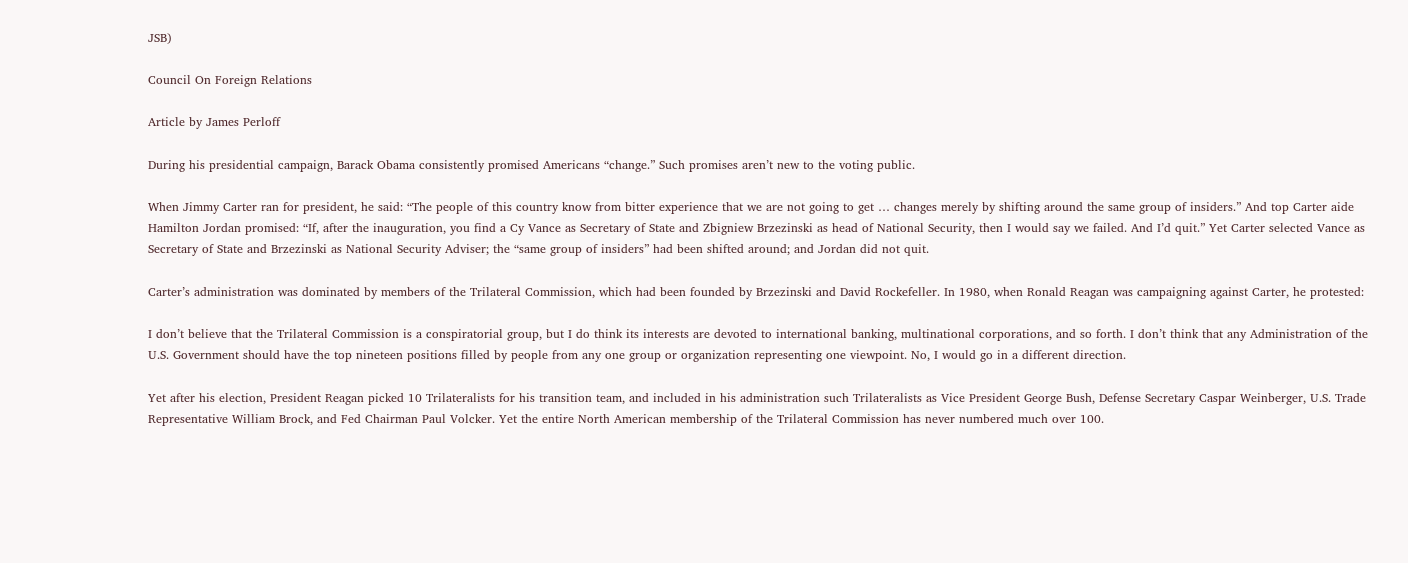JSB)

Council On Foreign Relations

Article by James Perloff

During his presidential campaign, Barack Obama consistently promised Americans “change.” Such promises aren’t new to the voting public.

When Jimmy Carter ran for president, he said: “The people of this country know from bitter experience that we are not going to get … changes merely by shifting around the same group of insiders.” And top Carter aide Hamilton Jordan promised: “If, after the inauguration, you find a Cy Vance as Secretary of State and Zbigniew Brzezinski as head of National Security, then I would say we failed. And I’d quit.” Yet Carter selected Vance as Secretary of State and Brzezinski as National Security Adviser; the “same group of insiders” had been shifted around; and Jordan did not quit.

Carter’s administration was dominated by members of the Trilateral Commission, which had been founded by Brzezinski and David Rockefeller. In 1980, when Ronald Reagan was campaigning against Carter, he protested:

I don’t believe that the Trilateral Commission is a conspiratorial group, but I do think its interests are devoted to international banking, multinational corporations, and so forth. I don’t think that any Administration of the U.S. Government should have the top nineteen positions filled by people from any one group or organization representing one viewpoint. No, I would go in a different direction.

Yet after his election, President Reagan picked 10 Trilateralists for his transition team, and included in his administration such Trilateralists as Vice President George Bush, Defense Secretary Caspar Weinberger, U.S. Trade Representative William Brock, and Fed Chairman Paul Volcker. Yet the entire North American membership of the Trilateral Commission has never numbered much over 100.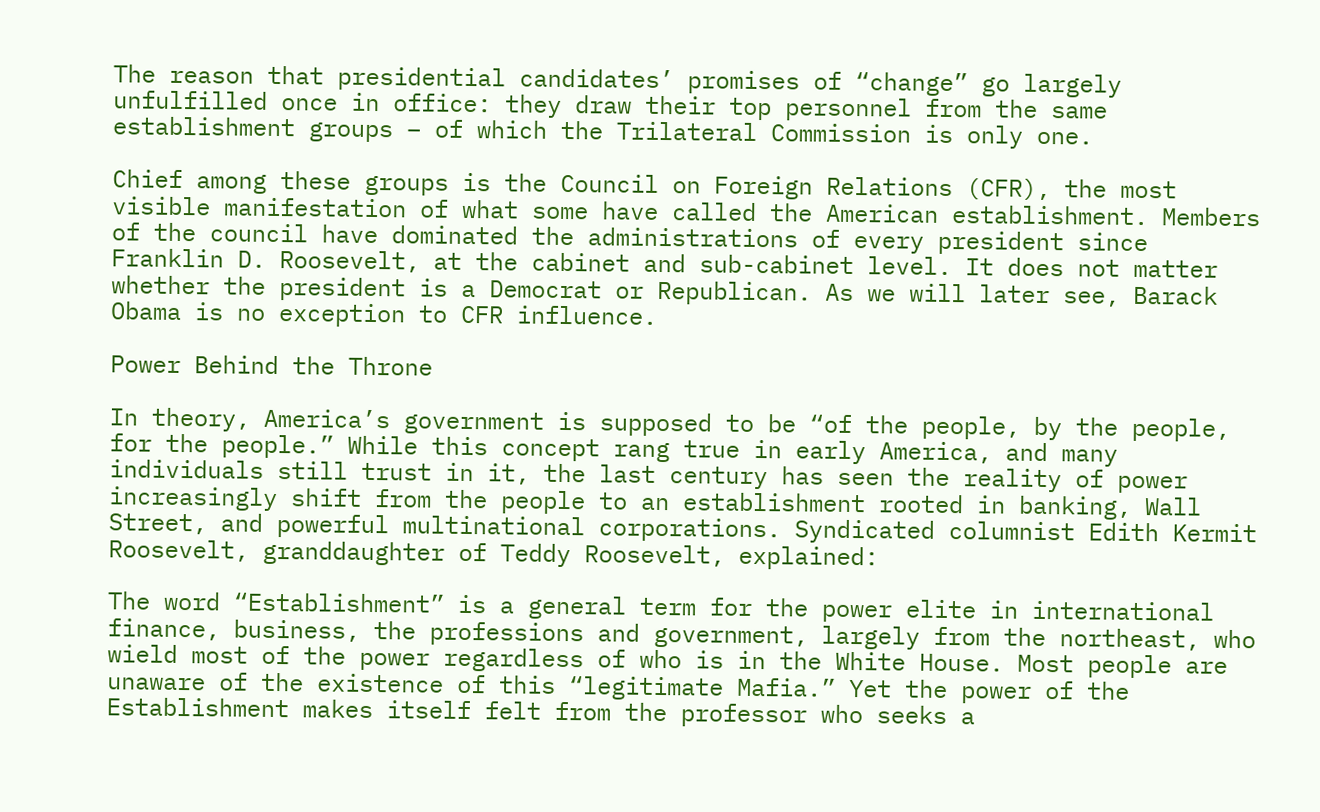The reason that presidential candidates’ promises of “change” go largely unfulfilled once in office: they draw their top personnel from the same establishment groups – of which the Trilateral Commission is only one.

Chief among these groups is the Council on Foreign Relations (CFR), the most visible manifestation of what some have called the American establishment. Members of the council have dominated the administrations of every president since Franklin D. Roosevelt, at the cabinet and sub-cabinet level. It does not matter whether the president is a Democrat or Republican. As we will later see, Barack Obama is no exception to CFR influence.

Power Behind the Throne

In theory, America’s government is supposed to be “of the people, by the people, for the people.” While this concept rang true in early America, and many individuals still trust in it, the last century has seen the reality of power increasingly shift from the people to an establishment rooted in banking, Wall Street, and powerful multinational corporations. Syndicated columnist Edith Kermit Roosevelt, granddaughter of Teddy Roosevelt, explained:

The word “Establishment” is a general term for the power elite in international finance, business, the professions and government, largely from the northeast, who wield most of the power regardless of who is in the White House. Most people are unaware of the existence of this “legitimate Mafia.” Yet the power of the Establishment makes itself felt from the professor who seeks a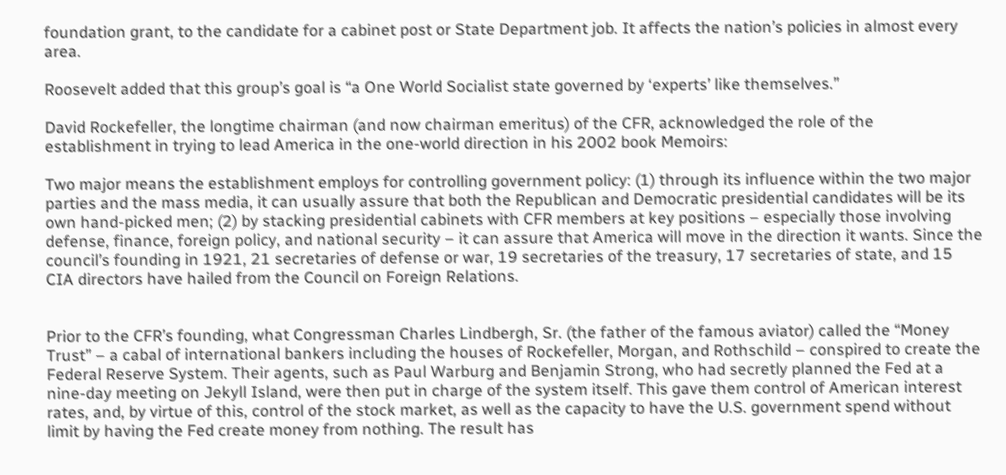foundation grant, to the candidate for a cabinet post or State Department job. It affects the nation’s policies in almost every area.

Roosevelt added that this group’s goal is “a One World Socialist state governed by ‘experts’ like themselves.”

David Rockefeller, the longtime chairman (and now chairman emeritus) of the CFR, acknowledged the role of the establishment in trying to lead America in the one-world direction in his 2002 book Memoirs:

Two major means the establishment employs for controlling government policy: (1) through its influence within the two major parties and the mass media, it can usually assure that both the Republican and Democratic presidential candidates will be its own hand-picked men; (2) by stacking presidential cabinets with CFR members at key positions – especially those involving defense, finance, foreign policy, and national security – it can assure that America will move in the direction it wants. Since the council’s founding in 1921, 21 secretaries of defense or war, 19 secretaries of the treasury, 17 secretaries of state, and 15 CIA directors have hailed from the Council on Foreign Relations.


Prior to the CFR’s founding, what Congressman Charles Lindbergh, Sr. (the father of the famous aviator) called the “Money Trust” – a cabal of international bankers including the houses of Rockefeller, Morgan, and Rothschild – conspired to create the Federal Reserve System. Their agents, such as Paul Warburg and Benjamin Strong, who had secretly planned the Fed at a nine-day meeting on Jekyll Island, were then put in charge of the system itself. This gave them control of American interest rates, and, by virtue of this, control of the stock market, as well as the capacity to have the U.S. government spend without limit by having the Fed create money from nothing. The result has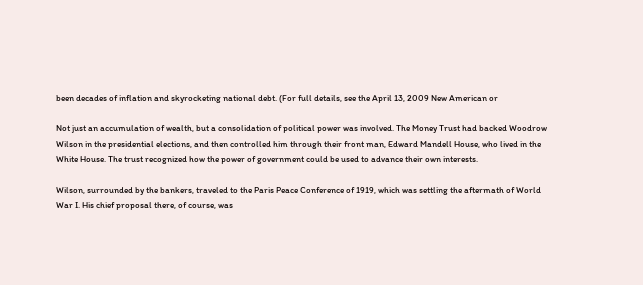been decades of inflation and skyrocketing national debt. (For full details, see the April 13, 2009 New American or

Not just an accumulation of wealth, but a consolidation of political power was involved. The Money Trust had backed Woodrow Wilson in the presidential elections, and then controlled him through their front man, Edward Mandell House, who lived in the White House. The trust recognized how the power of government could be used to advance their own interests.

Wilson, surrounded by the bankers, traveled to the Paris Peace Conference of 1919, which was settling the aftermath of World War I. His chief proposal there, of course, was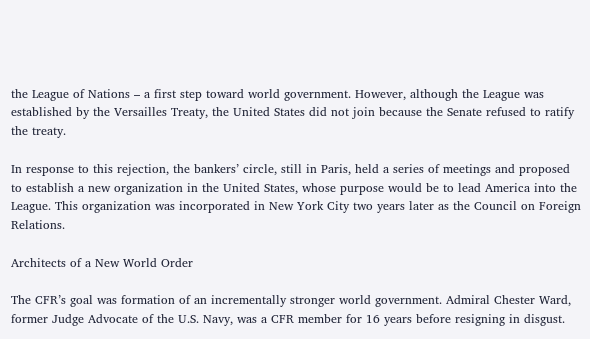the League of Nations – a first step toward world government. However, although the League was established by the Versailles Treaty, the United States did not join because the Senate refused to ratify the treaty.

In response to this rejection, the bankers’ circle, still in Paris, held a series of meetings and proposed to establish a new organization in the United States, whose purpose would be to lead America into the League. This organization was incorporated in New York City two years later as the Council on Foreign Relations.

Architects of a New World Order

The CFR’s goal was formation of an incrementally stronger world government. Admiral Chester Ward, former Judge Advocate of the U.S. Navy, was a CFR member for 16 years before resigning in disgust.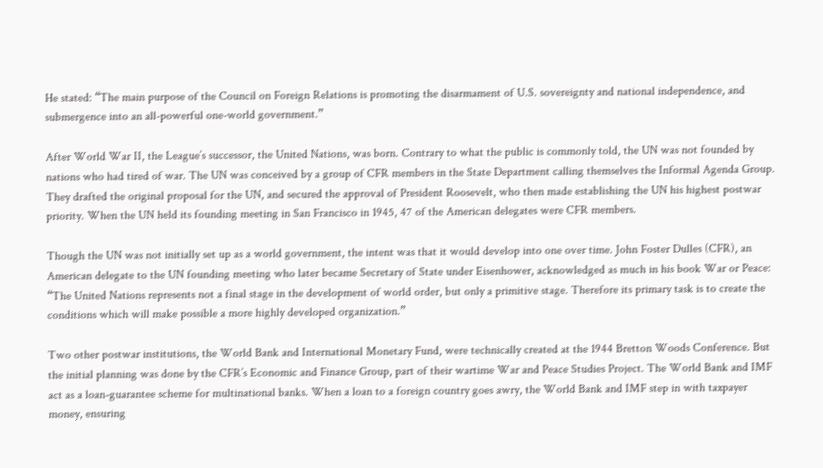He stated: “The main purpose of the Council on Foreign Relations is promoting the disarmament of U.S. sovereignty and national independence, and submergence into an all-powerful one-world government.”

After World War II, the League’s successor, the United Nations, was born. Contrary to what the public is commonly told, the UN was not founded by nations who had tired of war. The UN was conceived by a group of CFR members in the State Department calling themselves the Informal Agenda Group. They drafted the original proposal for the UN, and secured the approval of President Roosevelt, who then made establishing the UN his highest postwar priority. When the UN held its founding meeting in San Francisco in 1945, 47 of the American delegates were CFR members.

Though the UN was not initially set up as a world government, the intent was that it would develop into one over time. John Foster Dulles (CFR), an American delegate to the UN founding meeting who later became Secretary of State under Eisenhower, acknowledged as much in his book War or Peace: “The United Nations represents not a final stage in the development of world order, but only a primitive stage. Therefore its primary task is to create the conditions which will make possible a more highly developed organization.”

Two other postwar institutions, the World Bank and International Monetary Fund, were technically created at the 1944 Bretton Woods Conference. But the initial planning was done by the CFR’s Economic and Finance Group, part of their wartime War and Peace Studies Project. The World Bank and IMF act as a loan-guarantee scheme for multinational banks. When a loan to a foreign country goes awry, the World Bank and IMF step in with taxpayer money, ensuring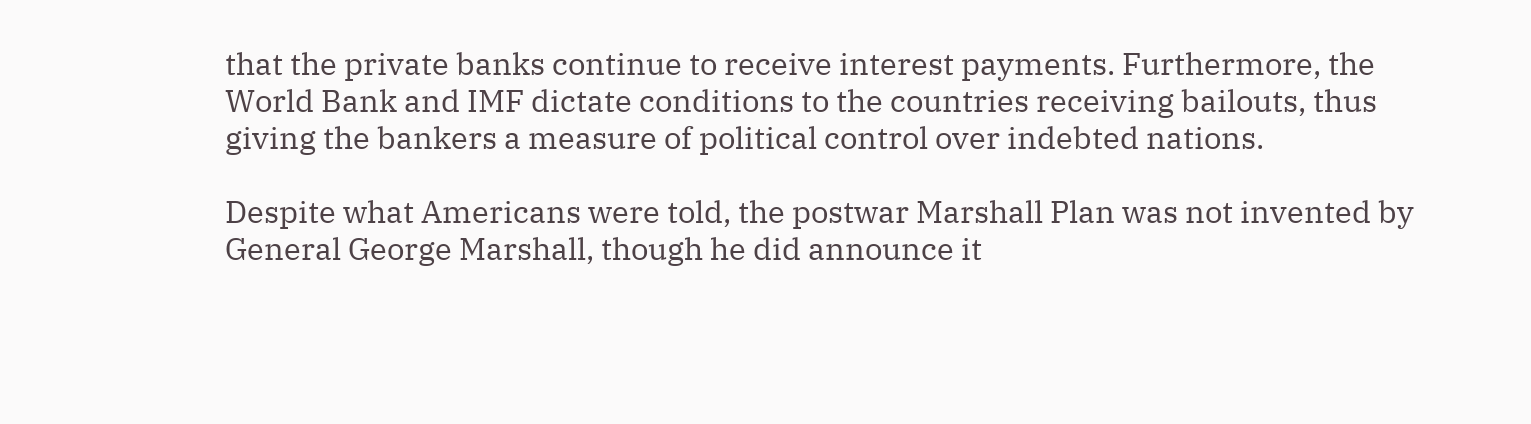that the private banks continue to receive interest payments. Furthermore, the World Bank and IMF dictate conditions to the countries receiving bailouts, thus giving the bankers a measure of political control over indebted nations.

Despite what Americans were told, the postwar Marshall Plan was not invented by General George Marshall, though he did announce it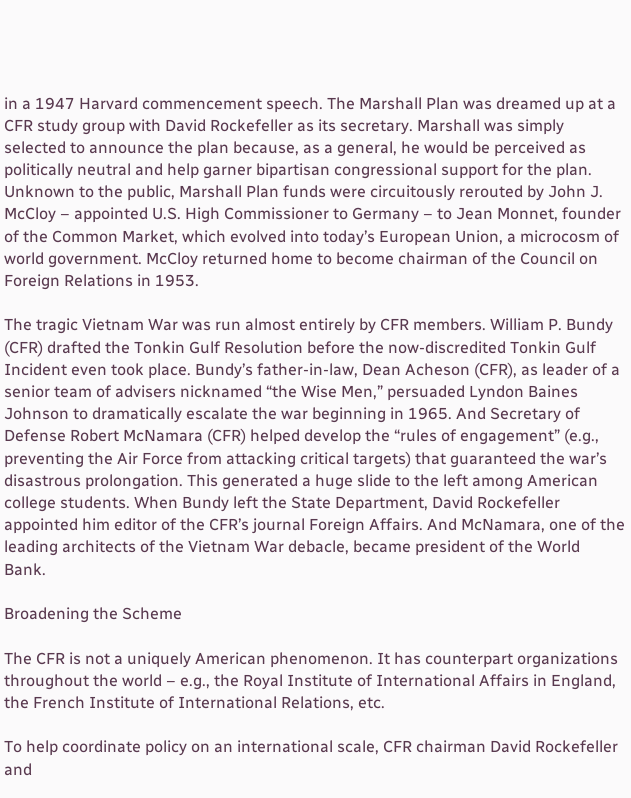in a 1947 Harvard commencement speech. The Marshall Plan was dreamed up at a CFR study group with David Rockefeller as its secretary. Marshall was simply selected to announce the plan because, as a general, he would be perceived as politically neutral and help garner bipartisan congressional support for the plan. Unknown to the public, Marshall Plan funds were circuitously rerouted by John J. McCloy – appointed U.S. High Commissioner to Germany – to Jean Monnet, founder of the Common Market, which evolved into today’s European Union, a microcosm of world government. McCloy returned home to become chairman of the Council on Foreign Relations in 1953.

The tragic Vietnam War was run almost entirely by CFR members. William P. Bundy (CFR) drafted the Tonkin Gulf Resolution before the now-discredited Tonkin Gulf Incident even took place. Bundy’s father-in-law, Dean Acheson (CFR), as leader of a senior team of advisers nicknamed “the Wise Men,” persuaded Lyndon Baines Johnson to dramatically escalate the war beginning in 1965. And Secretary of Defense Robert McNamara (CFR) helped develop the “rules of engagement” (e.g., preventing the Air Force from attacking critical targets) that guaranteed the war’s disastrous prolongation. This generated a huge slide to the left among American college students. When Bundy left the State Department, David Rockefeller appointed him editor of the CFR’s journal Foreign Affairs. And McNamara, one of the leading architects of the Vietnam War debacle, became president of the World Bank.

Broadening the Scheme

The CFR is not a uniquely American phenomenon. It has counterpart organizations throughout the world – e.g., the Royal Institute of International Affairs in England, the French Institute of International Relations, etc.

To help coordinate policy on an international scale, CFR chairman David Rockefeller and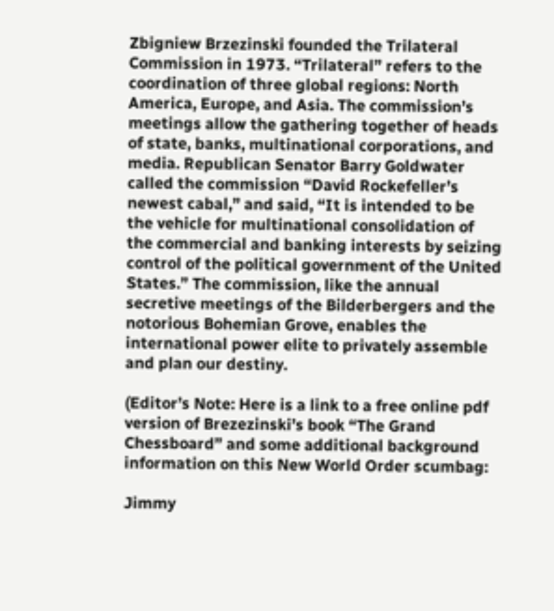Zbigniew Brzezinski founded the Trilateral Commission in 1973. “Trilateral” refers to the coordination of three global regions: North America, Europe, and Asia. The commission’s meetings allow the gathering together of heads of state, banks, multinational corporations, and media. Republican Senator Barry Goldwater called the commission “David Rockefeller’s newest cabal,” and said, “It is intended to be the vehicle for multinational consolidation of the commercial and banking interests by seizing control of the political government of the United States.” The commission, like the annual secretive meetings of the Bilderbergers and the notorious Bohemian Grove, enables the international power elite to privately assemble and plan our destiny.

(Editor’s Note: Here is a link to a free online pdf version of Brezezinski’s book “The Grand Chessboard” and some additional background information on this New World Order scumbag:

Jimmy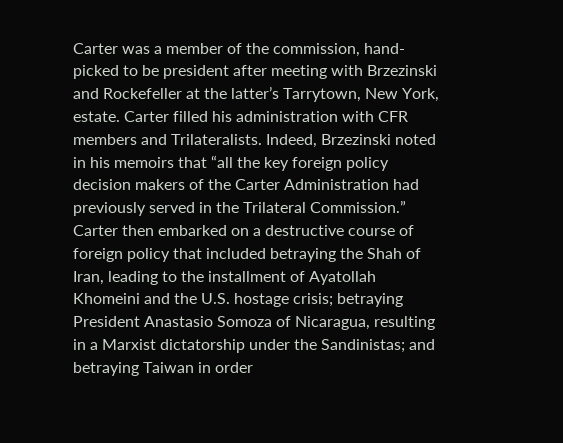Carter was a member of the commission, hand-picked to be president after meeting with Brzezinski and Rockefeller at the latter’s Tarrytown, New York, estate. Carter filled his administration with CFR members and Trilateralists. Indeed, Brzezinski noted in his memoirs that “all the key foreign policy decision makers of the Carter Administration had previously served in the Trilateral Commission.” Carter then embarked on a destructive course of foreign policy that included betraying the Shah of Iran, leading to the installment of Ayatollah Khomeini and the U.S. hostage crisis; betraying President Anastasio Somoza of Nicaragua, resulting in a Marxist dictatorship under the Sandinistas; and betraying Taiwan in order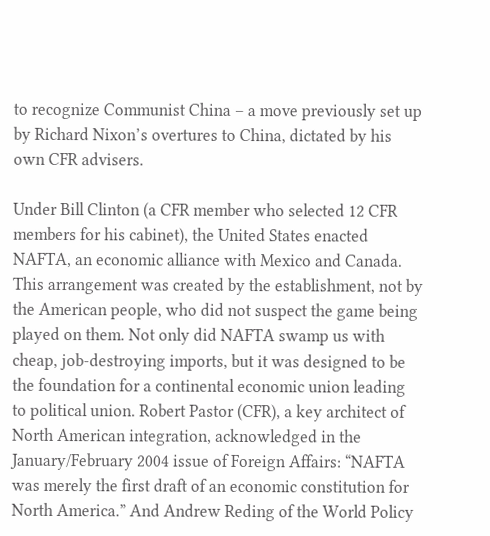to recognize Communist China – a move previously set up by Richard Nixon’s overtures to China, dictated by his own CFR advisers.

Under Bill Clinton (a CFR member who selected 12 CFR members for his cabinet), the United States enacted NAFTA, an economic alliance with Mexico and Canada. This arrangement was created by the establishment, not by the American people, who did not suspect the game being played on them. Not only did NAFTA swamp us with cheap, job-destroying imports, but it was designed to be the foundation for a continental economic union leading to political union. Robert Pastor (CFR), a key architect of North American integration, acknowledged in the January/February 2004 issue of Foreign Affairs: “NAFTA was merely the first draft of an economic constitution for North America.” And Andrew Reding of the World Policy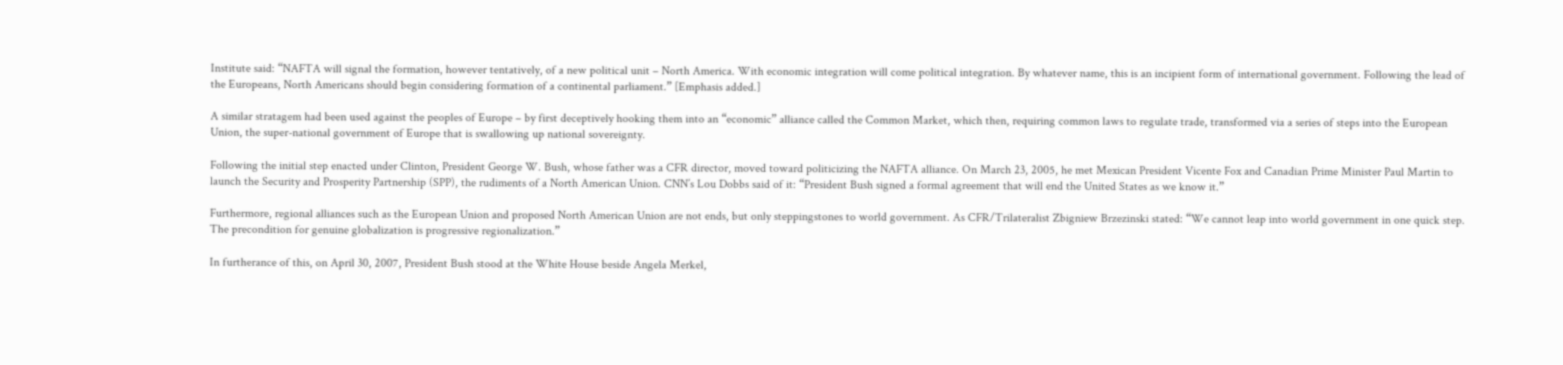Institute said: “NAFTA will signal the formation, however tentatively, of a new political unit – North America. With economic integration will come political integration. By whatever name, this is an incipient form of international government. Following the lead of the Europeans, North Americans should begin considering formation of a continental parliament.” [Emphasis added.]

A similar stratagem had been used against the peoples of Europe – by first deceptively hooking them into an “economic” alliance called the Common Market, which then, requiring common laws to regulate trade, transformed via a series of steps into the European Union, the super-national government of Europe that is swallowing up national sovereignty.

Following the initial step enacted under Clinton, President George W. Bush, whose father was a CFR director, moved toward politicizing the NAFTA alliance. On March 23, 2005, he met Mexican President Vicente Fox and Canadian Prime Minister Paul Martin to launch the Security and Prosperity Partnership (SPP), the rudiments of a North American Union. CNN’s Lou Dobbs said of it: “President Bush signed a formal agreement that will end the United States as we know it.”

Furthermore, regional alliances such as the European Union and proposed North American Union are not ends, but only steppingstones to world government. As CFR/Trilateralist Zbigniew Brzezinski stated: “We cannot leap into world government in one quick step. The precondition for genuine globalization is progressive regionalization.”

In furtherance of this, on April 30, 2007, President Bush stood at the White House beside Angela Merkel,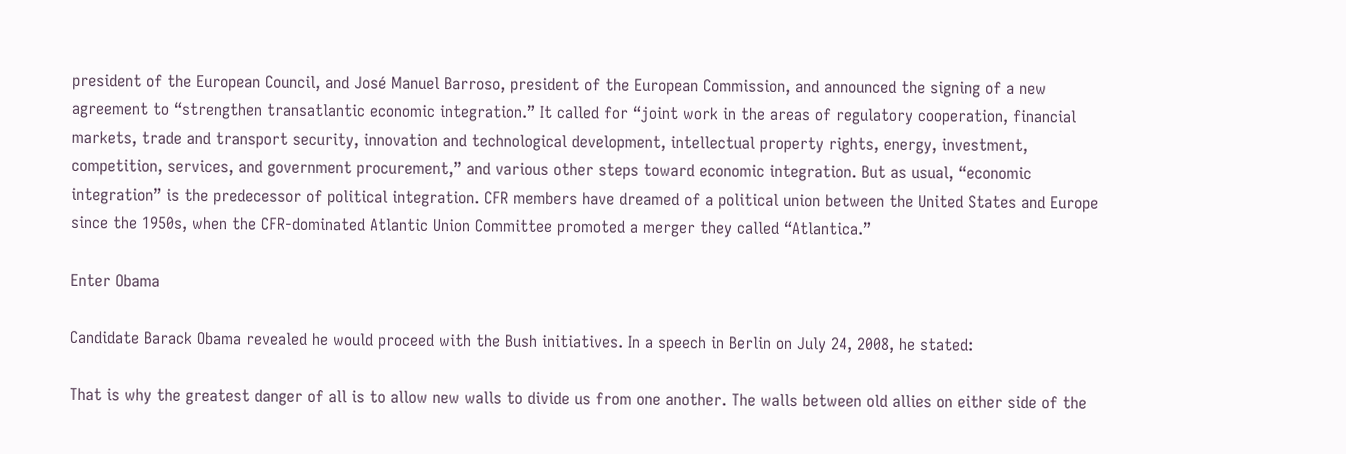president of the European Council, and José Manuel Barroso, president of the European Commission, and announced the signing of a new agreement to “strengthen transatlantic economic integration.” It called for “joint work in the areas of regulatory cooperation, financial markets, trade and transport security, innovation and technological development, intellectual property rights, energy, investment, competition, services, and government procurement,” and various other steps toward economic integration. But as usual, “economic integration” is the predecessor of political integration. CFR members have dreamed of a political union between the United States and Europe since the 1950s, when the CFR-dominated Atlantic Union Committee promoted a merger they called “Atlantica.”

Enter Obama

Candidate Barack Obama revealed he would proceed with the Bush initiatives. In a speech in Berlin on July 24, 2008, he stated:

That is why the greatest danger of all is to allow new walls to divide us from one another. The walls between old allies on either side of the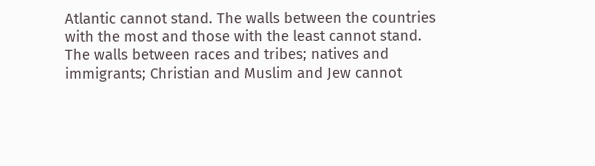Atlantic cannot stand. The walls between the countries with the most and those with the least cannot stand. The walls between races and tribes; natives and immigrants; Christian and Muslim and Jew cannot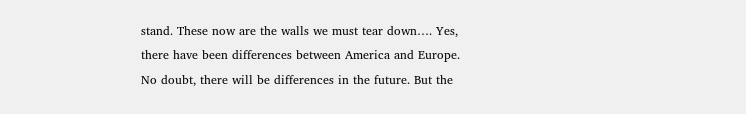stand. These now are the walls we must tear down…. Yes, there have been differences between America and Europe. No doubt, there will be differences in the future. But the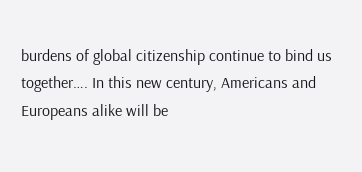burdens of global citizenship continue to bind us together…. In this new century, Americans and Europeans alike will be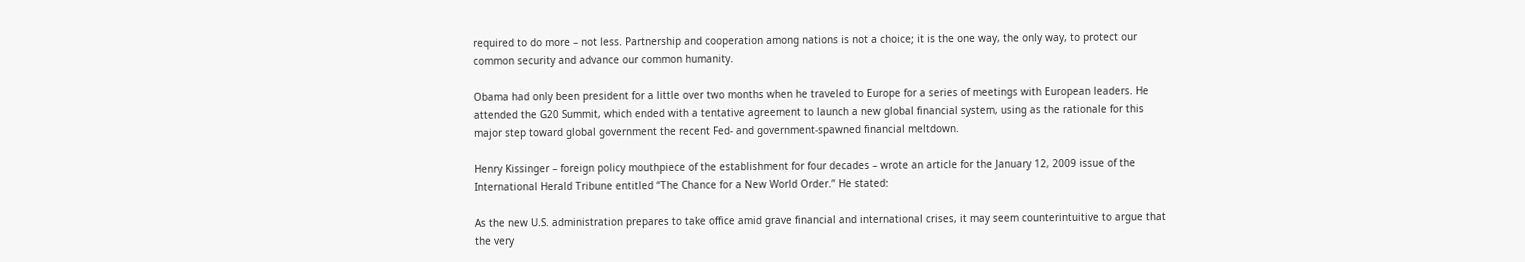required to do more – not less. Partnership and cooperation among nations is not a choice; it is the one way, the only way, to protect our common security and advance our common humanity.

Obama had only been president for a little over two months when he traveled to Europe for a series of meetings with European leaders. He attended the G20 Summit, which ended with a tentative agreement to launch a new global financial system, using as the rationale for this major step toward global government the recent Fed- and government-spawned financial meltdown.

Henry Kissinger – foreign policy mouthpiece of the establishment for four decades – wrote an article for the January 12, 2009 issue of the International Herald Tribune entitled “The Chance for a New World Order.” He stated:

As the new U.S. administration prepares to take office amid grave financial and international crises, it may seem counterintuitive to argue that the very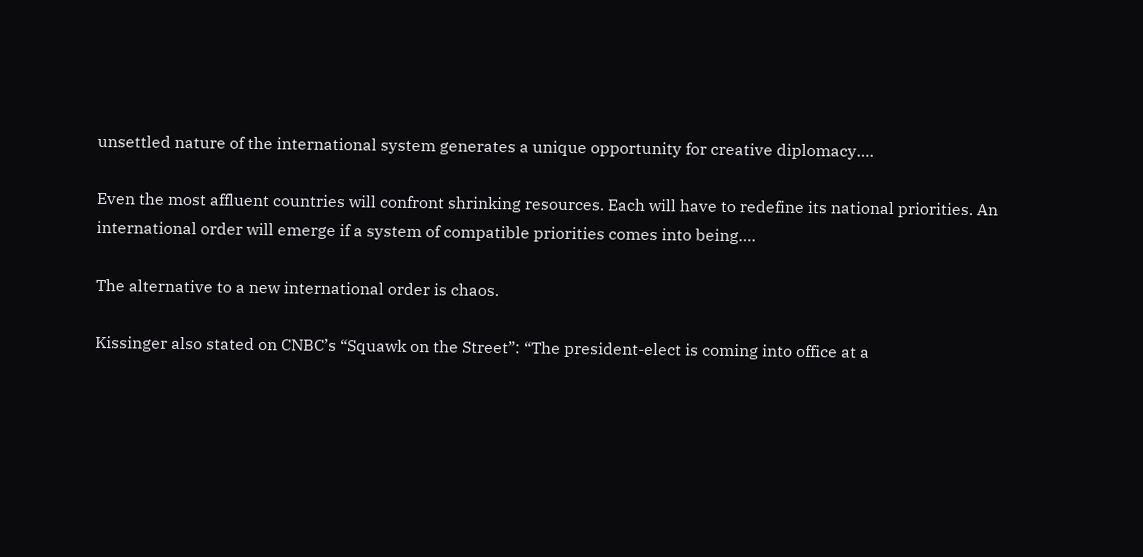unsettled nature of the international system generates a unique opportunity for creative diplomacy….

Even the most affluent countries will confront shrinking resources. Each will have to redefine its national priorities. An international order will emerge if a system of compatible priorities comes into being….

The alternative to a new international order is chaos.

Kissinger also stated on CNBC’s “Squawk on the Street”: “The president-elect is coming into office at a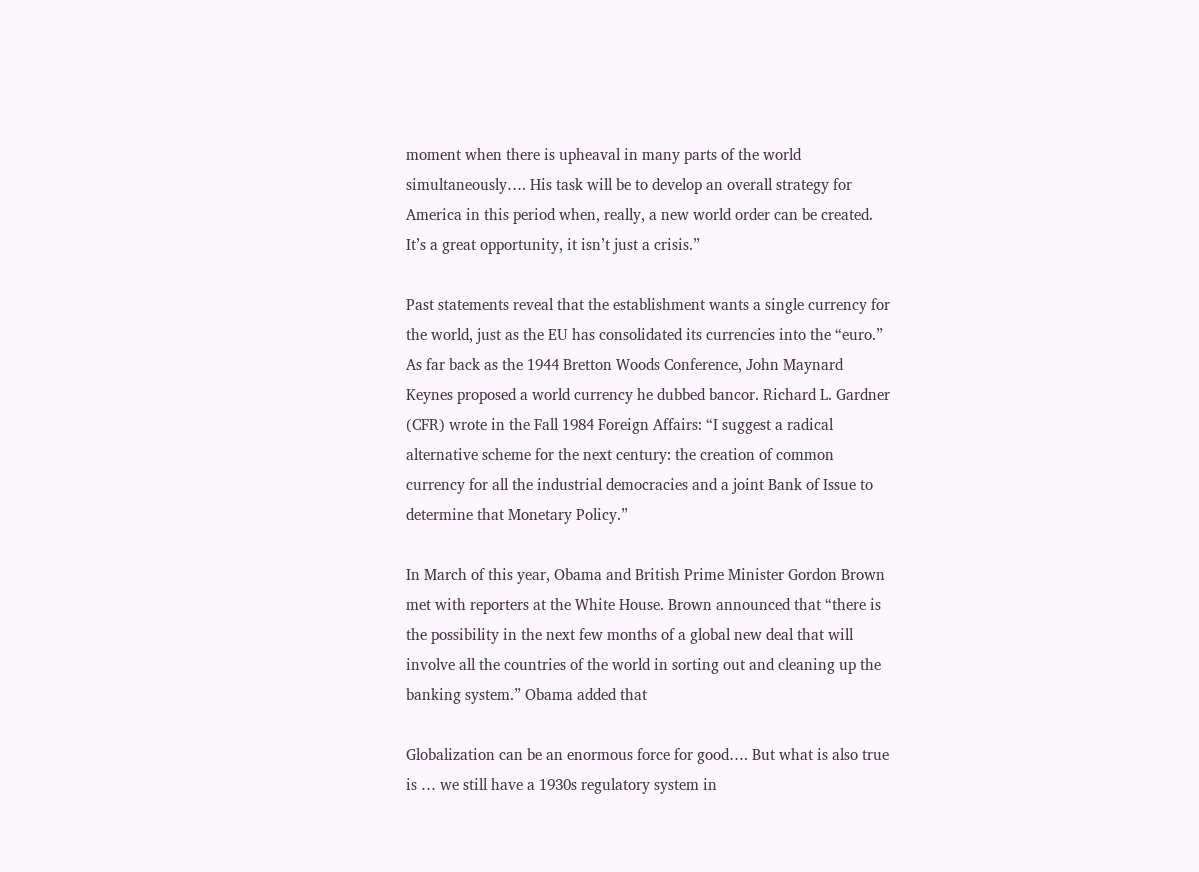moment when there is upheaval in many parts of the world simultaneously…. His task will be to develop an overall strategy for America in this period when, really, a new world order can be created. It’s a great opportunity, it isn’t just a crisis.”

Past statements reveal that the establishment wants a single currency for the world, just as the EU has consolidated its currencies into the “euro.” As far back as the 1944 Bretton Woods Conference, John Maynard Keynes proposed a world currency he dubbed bancor. Richard L. Gardner (CFR) wrote in the Fall 1984 Foreign Affairs: “I suggest a radical alternative scheme for the next century: the creation of common currency for all the industrial democracies and a joint Bank of Issue to determine that Monetary Policy.”

In March of this year, Obama and British Prime Minister Gordon Brown met with reporters at the White House. Brown announced that “there is the possibility in the next few months of a global new deal that will involve all the countries of the world in sorting out and cleaning up the banking system.” Obama added that

Globalization can be an enormous force for good…. But what is also true is … we still have a 1930s regulatory system in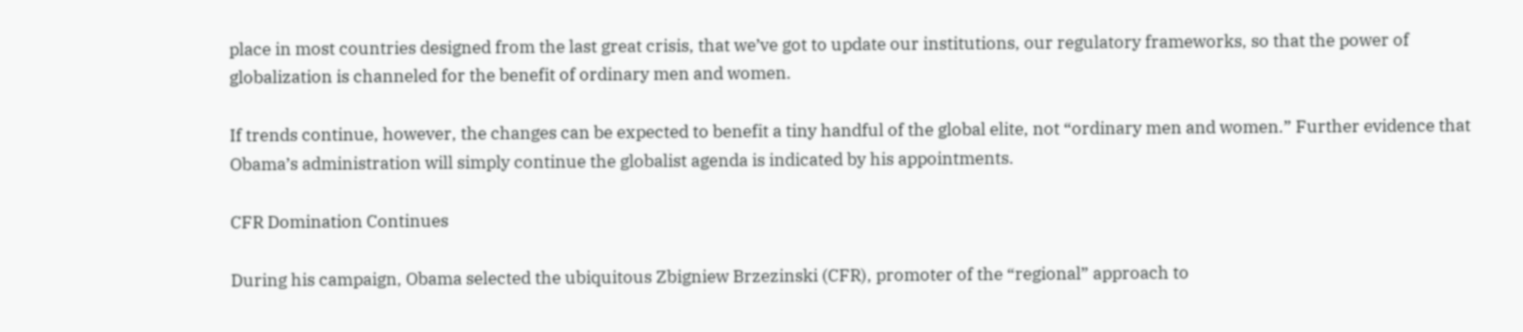place in most countries designed from the last great crisis, that we’ve got to update our institutions, our regulatory frameworks, so that the power of globalization is channeled for the benefit of ordinary men and women.

If trends continue, however, the changes can be expected to benefit a tiny handful of the global elite, not “ordinary men and women.” Further evidence that Obama’s administration will simply continue the globalist agenda is indicated by his appointments.

CFR Domination Continues

During his campaign, Obama selected the ubiquitous Zbigniew Brzezinski (CFR), promoter of the “regional” approach to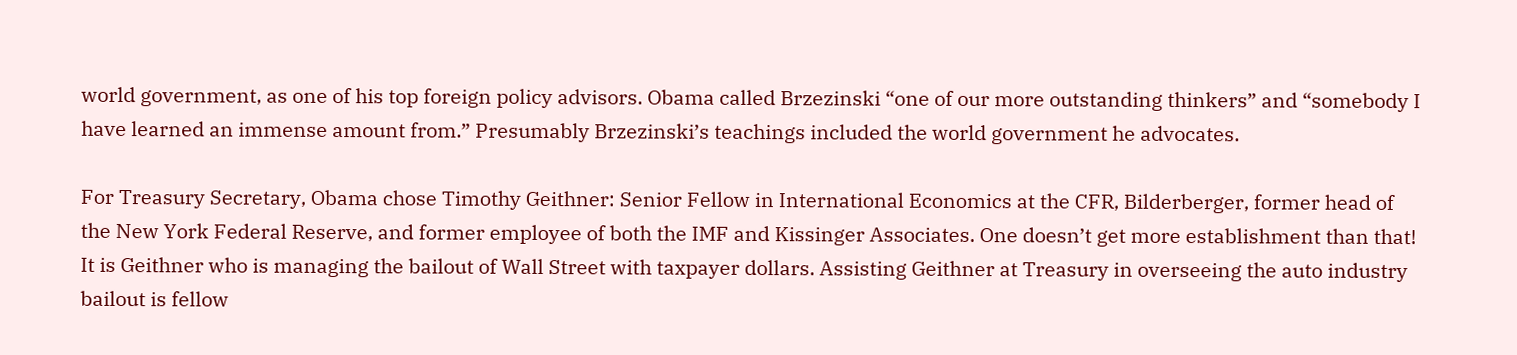world government, as one of his top foreign policy advisors. Obama called Brzezinski “one of our more outstanding thinkers” and “somebody I have learned an immense amount from.” Presumably Brzezinski’s teachings included the world government he advocates.

For Treasury Secretary, Obama chose Timothy Geithner: Senior Fellow in International Economics at the CFR, Bilderberger, former head of the New York Federal Reserve, and former employee of both the IMF and Kissinger Associates. One doesn’t get more establishment than that! It is Geithner who is managing the bailout of Wall Street with taxpayer dollars. Assisting Geithner at Treasury in overseeing the auto industry bailout is fellow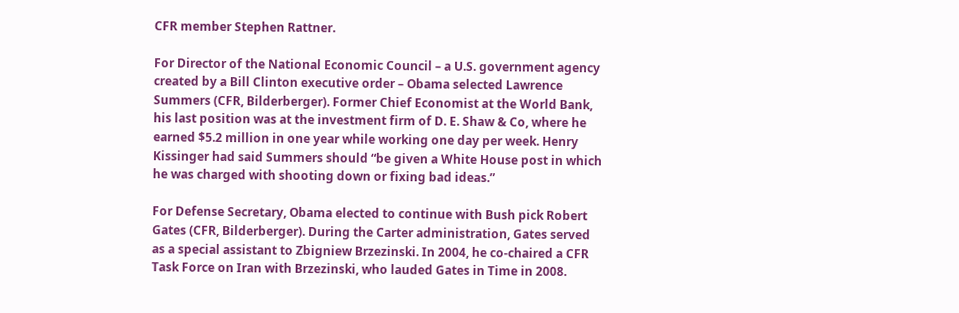CFR member Stephen Rattner.

For Director of the National Economic Council – a U.S. government agency created by a Bill Clinton executive order – Obama selected Lawrence Summers (CFR, Bilderberger). Former Chief Economist at the World Bank, his last position was at the investment firm of D. E. Shaw & Co, where he earned $5.2 million in one year while working one day per week. Henry Kissinger had said Summers should “be given a White House post in which he was charged with shooting down or fixing bad ideas.”

For Defense Secretary, Obama elected to continue with Bush pick Robert Gates (CFR, Bilderberger). During the Carter administration, Gates served as a special assistant to Zbigniew Brzezinski. In 2004, he co-chaired a CFR Task Force on Iran with Brzezinski, who lauded Gates in Time in 2008.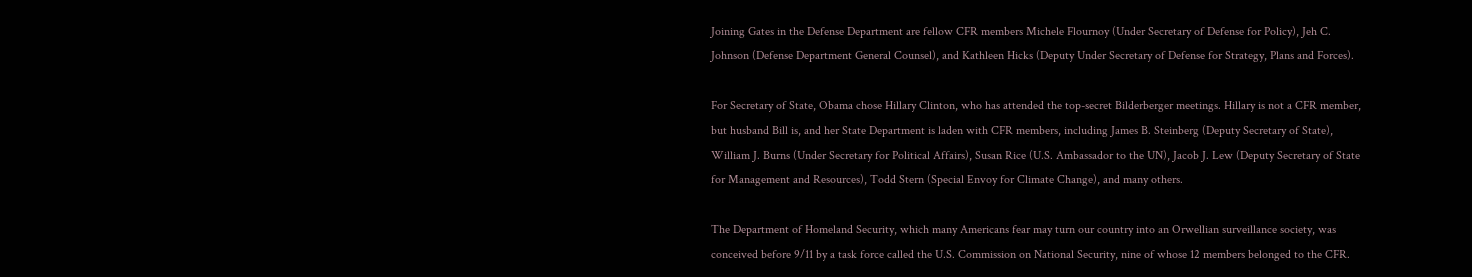Joining Gates in the Defense Department are fellow CFR members Michele Flournoy (Under Secretary of Defense for Policy), Jeh C. Johnson (Defense Department General Counsel), and Kathleen Hicks (Deputy Under Secretary of Defense for Strategy, Plans and Forces).

For Secretary of State, Obama chose Hillary Clinton, who has attended the top-secret Bilderberger meetings. Hillary is not a CFR member, but husband Bill is, and her State Department is laden with CFR members, including James B. Steinberg (Deputy Secretary of State), William J. Burns (Under Secretary for Political Affairs), Susan Rice (U.S. Ambassador to the UN), Jacob J. Lew (Deputy Secretary of State for Management and Resources), Todd Stern (Special Envoy for Climate Change), and many others.

The Department of Homeland Security, which many Americans fear may turn our country into an Orwellian surveillance society, was conceived before 9/11 by a task force called the U.S. Commission on National Security, nine of whose 12 members belonged to the CFR.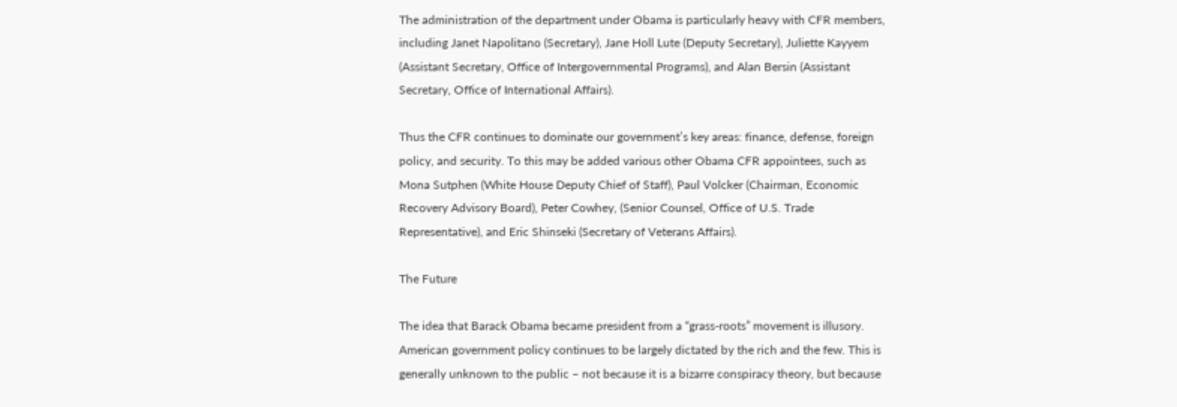The administration of the department under Obama is particularly heavy with CFR members, including Janet Napolitano (Secretary), Jane Holl Lute (Deputy Secretary), Juliette Kayyem (Assistant Secretary, Office of Intergovernmental Programs), and Alan Bersin (Assistant Secretary, Office of International Affairs).

Thus the CFR continues to dominate our government’s key areas: finance, defense, foreign policy, and security. To this may be added various other Obama CFR appointees, such as Mona Sutphen (White House Deputy Chief of Staff), Paul Volcker (Chairman, Economic Recovery Advisory Board), Peter Cowhey, (Senior Counsel, Office of U.S. Trade Representative), and Eric Shinseki (Secretary of Veterans Affairs).

The Future

The idea that Barack Obama became president from a “grass-roots” movement is illusory. American government policy continues to be largely dictated by the rich and the few. This is generally unknown to the public – not because it is a bizarre conspiracy theory, but because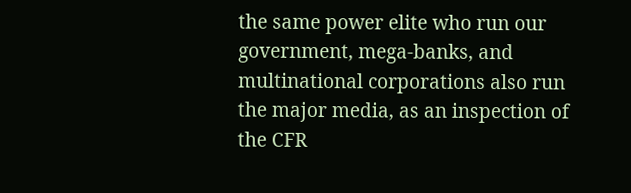the same power elite who run our government, mega-banks, and multinational corporations also run the major media, as an inspection of the CFR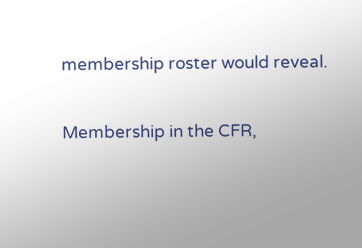membership roster would reveal.

Membership in the CFR,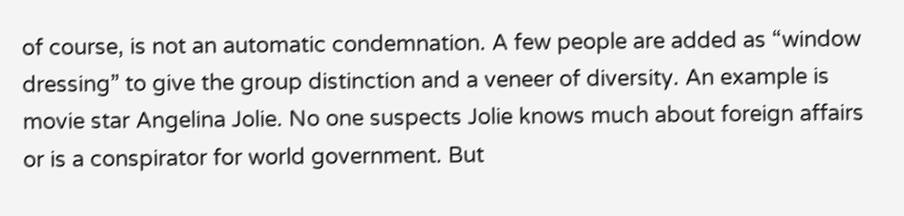of course, is not an automatic condemnation. A few people are added as “window dressing” to give the group distinction and a veneer of diversity. An example is movie star Angelina Jolie. No one suspects Jolie knows much about foreign affairs or is a conspirator for world government. But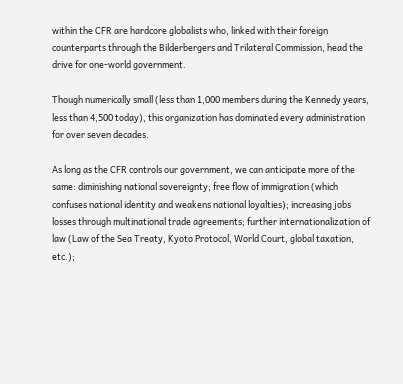within the CFR are hardcore globalists who, linked with their foreign counterparts through the Bilderbergers and Trilateral Commission, head the drive for one-world government.

Though numerically small (less than 1,000 members during the Kennedy years, less than 4,500 today), this organization has dominated every administration for over seven decades.

As long as the CFR controls our government, we can anticipate more of the same: diminishing national sovereignty; free flow of immigration (which confuses national identity and weakens national loyalties); increasing jobs losses through multinational trade agreements; further internationalization of law (Law of the Sea Treaty, Kyoto Protocol, World Court, global taxation, etc.);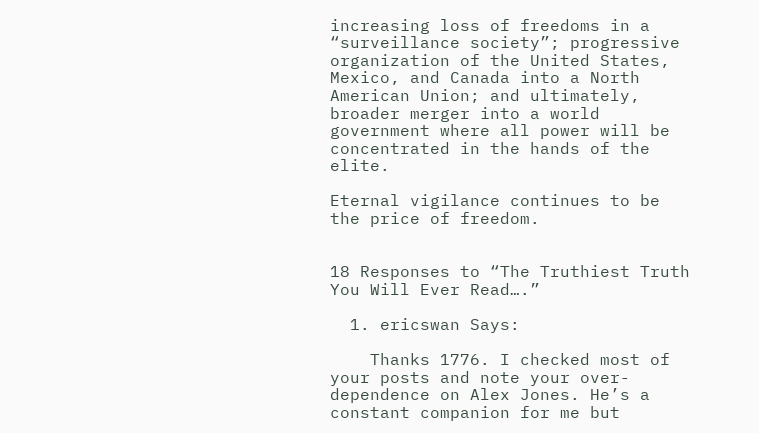increasing loss of freedoms in a “surveillance society”; progressive organization of the United States, Mexico, and Canada into a North American Union; and ultimately, broader merger into a world government where all power will be concentrated in the hands of the elite.

Eternal vigilance continues to be the price of freedom.


18 Responses to “The Truthiest Truth You Will Ever Read….”

  1. ericswan Says:

    Thanks 1776. I checked most of your posts and note your over-dependence on Alex Jones. He’s a constant companion for me but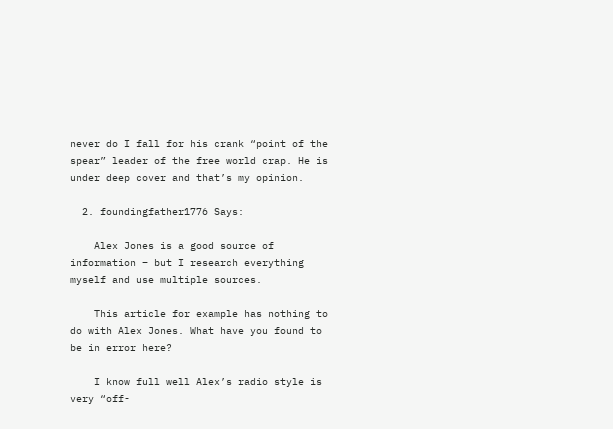never do I fall for his crank “point of the spear” leader of the free world crap. He is under deep cover and that’s my opinion.

  2. foundingfather1776 Says:

    Alex Jones is a good source of information – but I research everything myself and use multiple sources.

    This article for example has nothing to do with Alex Jones. What have you found to be in error here?

    I know full well Alex’s radio style is very “off-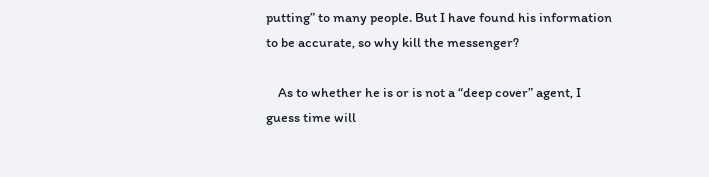putting” to many people. But I have found his information to be accurate, so why kill the messenger?

    As to whether he is or is not a “deep cover” agent, I guess time will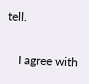tell.

    I agree with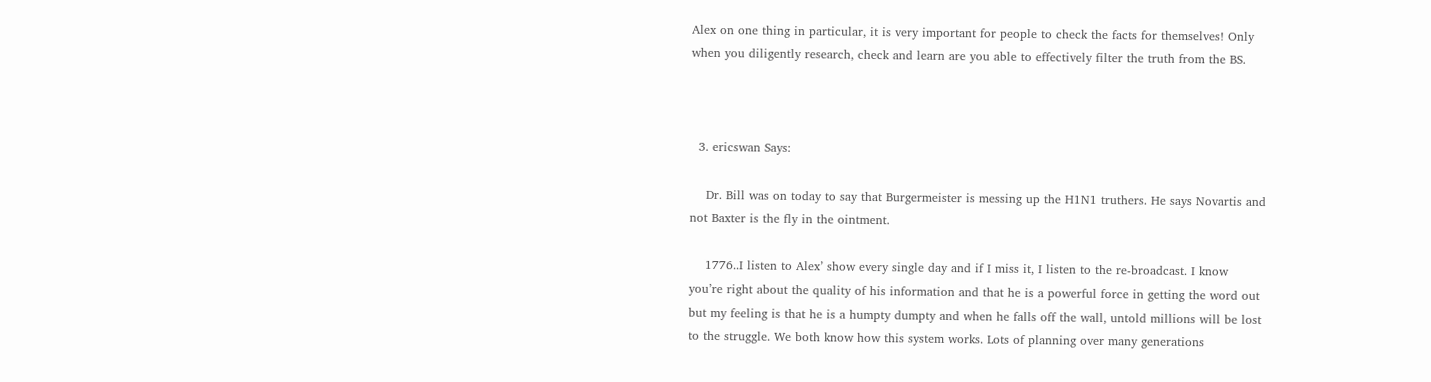Alex on one thing in particular, it is very important for people to check the facts for themselves! Only when you diligently research, check and learn are you able to effectively filter the truth from the BS.



  3. ericswan Says:

    Dr. Bill was on today to say that Burgermeister is messing up the H1N1 truthers. He says Novartis and not Baxter is the fly in the ointment.

    1776..I listen to Alex’ show every single day and if I miss it, I listen to the re-broadcast. I know you’re right about the quality of his information and that he is a powerful force in getting the word out but my feeling is that he is a humpty dumpty and when he falls off the wall, untold millions will be lost to the struggle. We both know how this system works. Lots of planning over many generations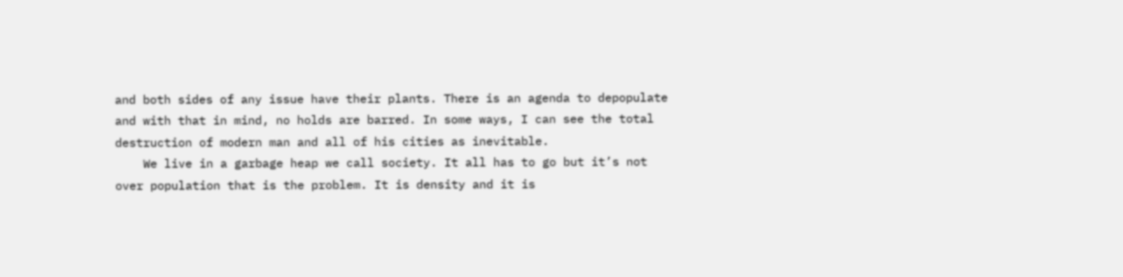and both sides of any issue have their plants. There is an agenda to depopulate and with that in mind, no holds are barred. In some ways, I can see the total destruction of modern man and all of his cities as inevitable.
    We live in a garbage heap we call society. It all has to go but it’s not over population that is the problem. It is density and it is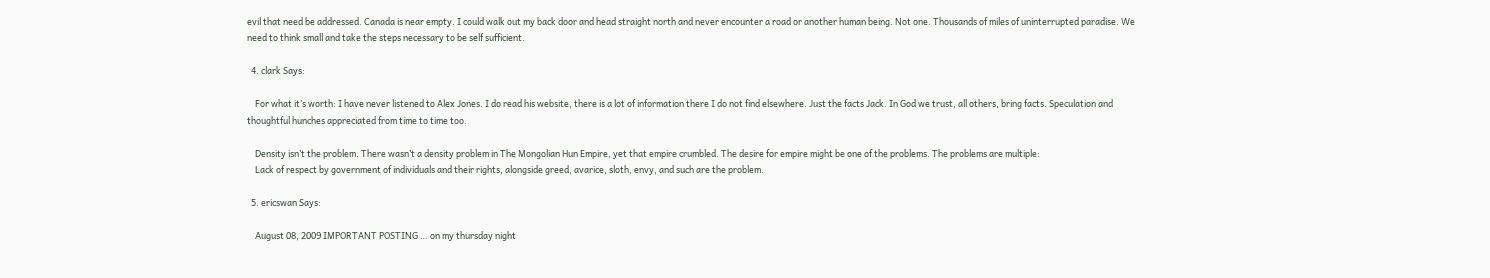evil that need be addressed. Canada is near empty. I could walk out my back door and head straight north and never encounter a road or another human being. Not one. Thousands of miles of uninterrupted paradise. We need to think small and take the steps necessary to be self sufficient.

  4. clark Says:

    For what it’s worth: I have never listened to Alex Jones. I do read his website, there is a lot of information there I do not find elsewhere. Just the facts Jack. In God we trust, all others, bring facts. Speculation and thoughtful hunches appreciated from time to time too.

    Density isn’t the problem. There wasn’t a density problem in The Mongolian Hun Empire, yet that empire crumbled. The desire for empire might be one of the problems. The problems are multiple:
    Lack of respect by government of individuals and their rights, alongside greed, avarice, sloth, envy, and such are the problem.

  5. ericswan Says:

    August 08, 2009 IMPORTANT POSTING … on my thursday night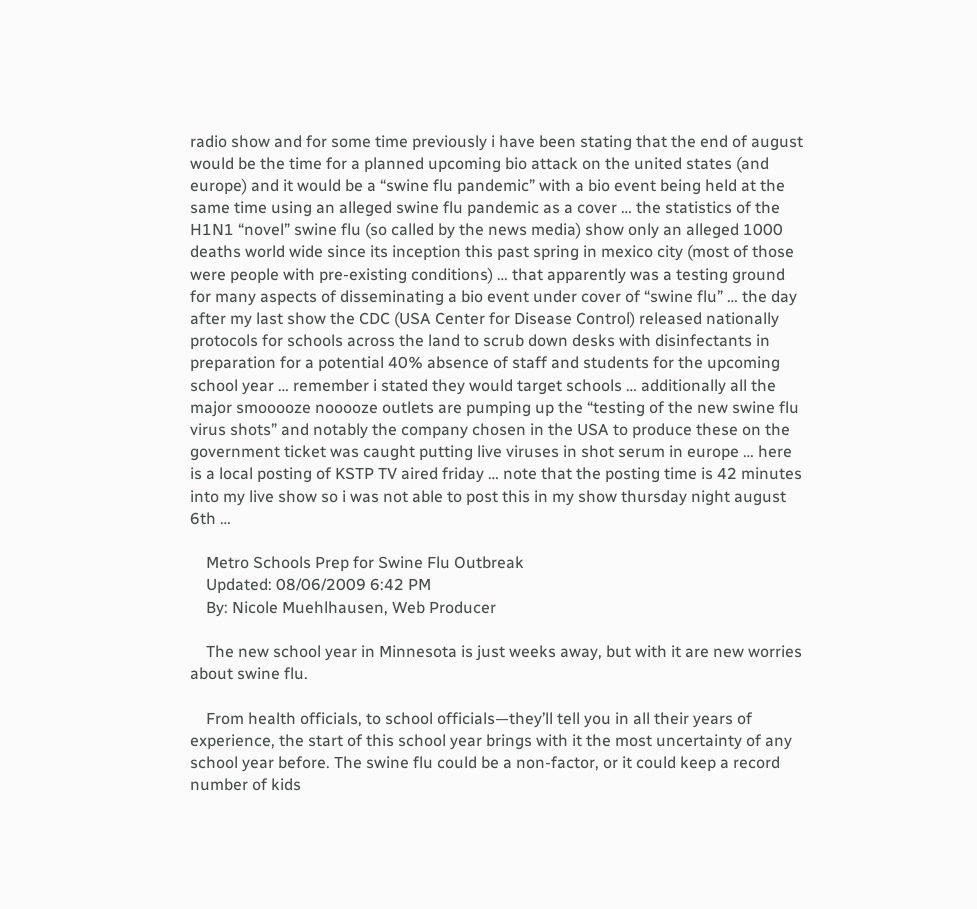radio show and for some time previously i have been stating that the end of august would be the time for a planned upcoming bio attack on the united states (and europe) and it would be a “swine flu pandemic” with a bio event being held at the same time using an alleged swine flu pandemic as a cover … the statistics of the H1N1 “novel” swine flu (so called by the news media) show only an alleged 1000 deaths world wide since its inception this past spring in mexico city (most of those were people with pre-existing conditions) … that apparently was a testing ground for many aspects of disseminating a bio event under cover of “swine flu” … the day after my last show the CDC (USA Center for Disease Control) released nationally protocols for schools across the land to scrub down desks with disinfectants in preparation for a potential 40% absence of staff and students for the upcoming school year … remember i stated they would target schools … additionally all the major smooooze nooooze outlets are pumping up the “testing of the new swine flu virus shots” and notably the company chosen in the USA to produce these on the government ticket was caught putting live viruses in shot serum in europe … here is a local posting of KSTP TV aired friday … note that the posting time is 42 minutes into my live show so i was not able to post this in my show thursday night august 6th …

    Metro Schools Prep for Swine Flu Outbreak
    Updated: 08/06/2009 6:42 PM
    By: Nicole Muehlhausen, Web Producer

    The new school year in Minnesota is just weeks away, but with it are new worries about swine flu.

    From health officials, to school officials—they’ll tell you in all their years of experience, the start of this school year brings with it the most uncertainty of any school year before. The swine flu could be a non-factor, or it could keep a record number of kids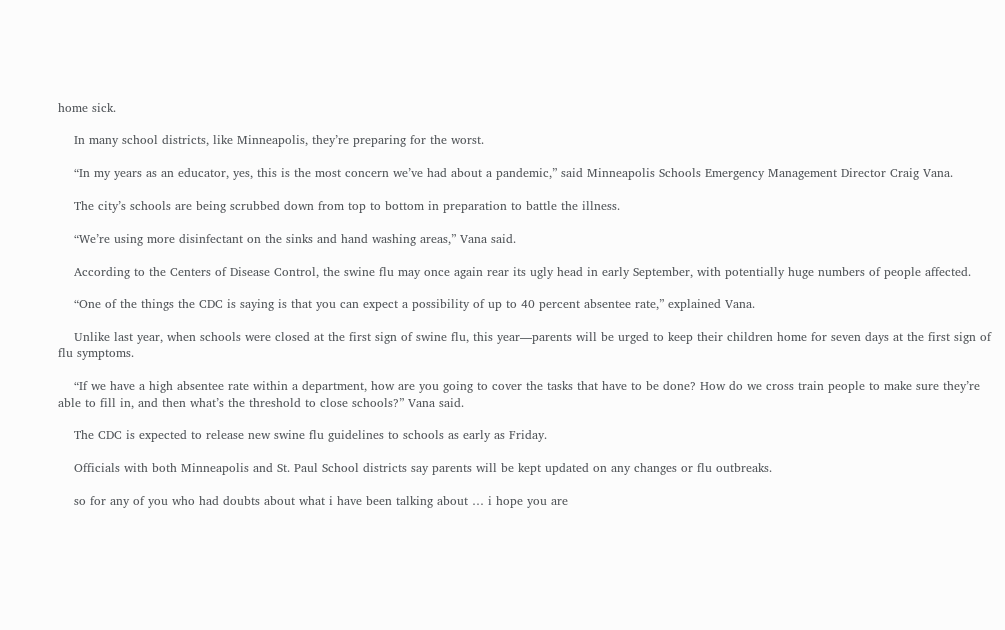home sick.

    In many school districts, like Minneapolis, they’re preparing for the worst.

    “In my years as an educator, yes, this is the most concern we’ve had about a pandemic,” said Minneapolis Schools Emergency Management Director Craig Vana.

    The city’s schools are being scrubbed down from top to bottom in preparation to battle the illness.

    “We’re using more disinfectant on the sinks and hand washing areas,” Vana said.

    According to the Centers of Disease Control, the swine flu may once again rear its ugly head in early September, with potentially huge numbers of people affected.

    “One of the things the CDC is saying is that you can expect a possibility of up to 40 percent absentee rate,” explained Vana.

    Unlike last year, when schools were closed at the first sign of swine flu, this year—parents will be urged to keep their children home for seven days at the first sign of flu symptoms.

    “If we have a high absentee rate within a department, how are you going to cover the tasks that have to be done? How do we cross train people to make sure they’re able to fill in, and then what’s the threshold to close schools?” Vana said.

    The CDC is expected to release new swine flu guidelines to schools as early as Friday.

    Officials with both Minneapolis and St. Paul School districts say parents will be kept updated on any changes or flu outbreaks.

    so for any of you who had doubts about what i have been talking about … i hope you are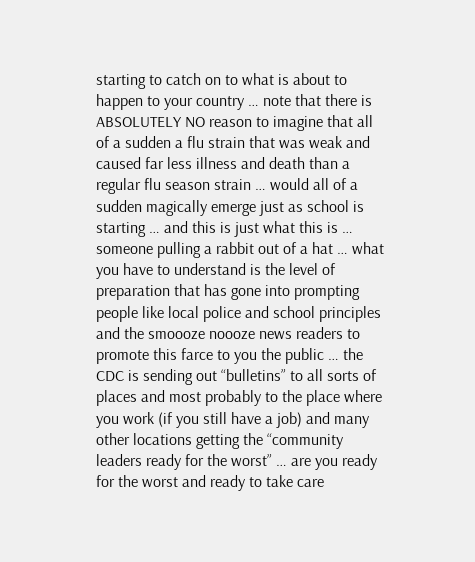starting to catch on to what is about to happen to your country … note that there is ABSOLUTELY NO reason to imagine that all of a sudden a flu strain that was weak and caused far less illness and death than a regular flu season strain … would all of a sudden magically emerge just as school is starting … and this is just what this is … someone pulling a rabbit out of a hat … what you have to understand is the level of preparation that has gone into prompting people like local police and school principles and the smoooze noooze news readers to promote this farce to you the public … the CDC is sending out “bulletins” to all sorts of places and most probably to the place where you work (if you still have a job) and many other locations getting the “community leaders ready for the worst” … are you ready for the worst and ready to take care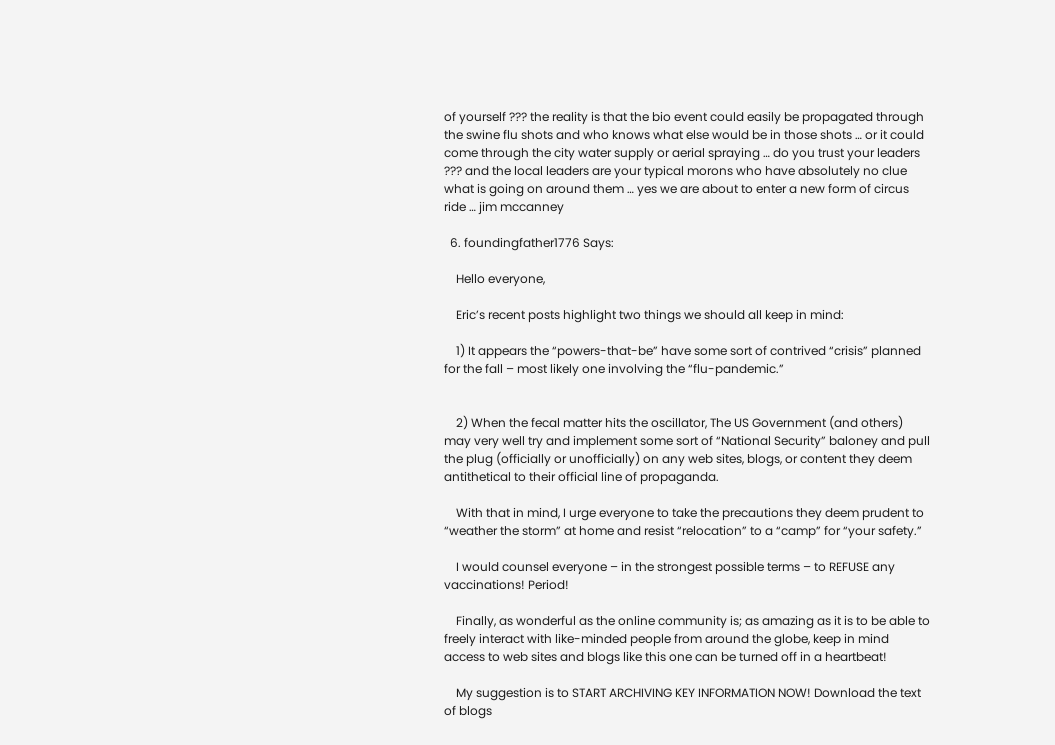of yourself ??? the reality is that the bio event could easily be propagated through the swine flu shots and who knows what else would be in those shots … or it could come through the city water supply or aerial spraying … do you trust your leaders ??? and the local leaders are your typical morons who have absolutely no clue what is going on around them … yes we are about to enter a new form of circus ride … jim mccanney

  6. foundingfather1776 Says:

    Hello everyone,

    Eric’s recent posts highlight two things we should all keep in mind:

    1) It appears the “powers-that-be” have some sort of contrived “crisis” planned for the fall – most likely one involving the “flu-pandemic.”


    2) When the fecal matter hits the oscillator, The US Government (and others) may very well try and implement some sort of “National Security” baloney and pull the plug (officially or unofficially) on any web sites, blogs, or content they deem antithetical to their official line of propaganda.

    With that in mind, I urge everyone to take the precautions they deem prudent to “weather the storm” at home and resist “relocation” to a “camp” for “your safety.”

    I would counsel everyone – in the strongest possible terms – to REFUSE any vaccinations! Period!

    Finally, as wonderful as the online community is; as amazing as it is to be able to freely interact with like-minded people from around the globe, keep in mind access to web sites and blogs like this one can be turned off in a heartbeat!

    My suggestion is to START ARCHIVING KEY INFORMATION NOW! Download the text of blogs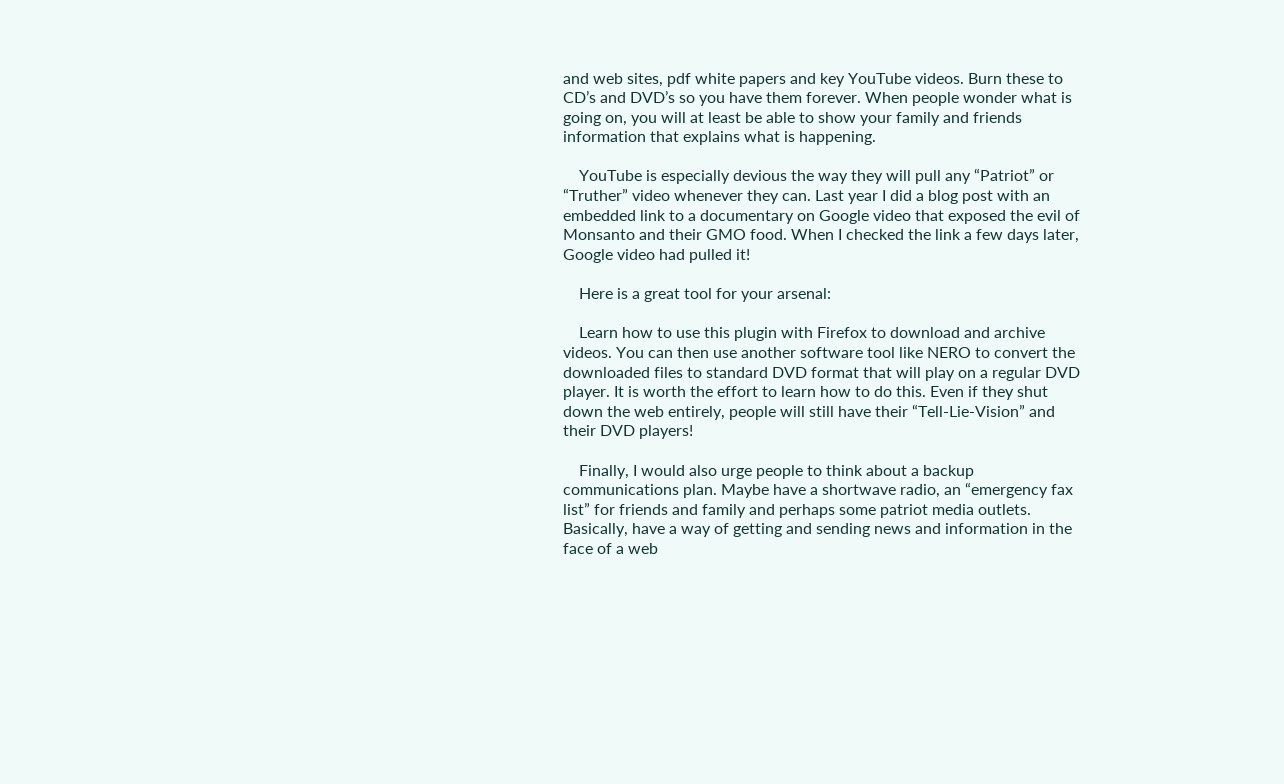and web sites, pdf white papers and key YouTube videos. Burn these to CD’s and DVD’s so you have them forever. When people wonder what is going on, you will at least be able to show your family and friends information that explains what is happening.

    YouTube is especially devious the way they will pull any “Patriot” or “Truther” video whenever they can. Last year I did a blog post with an embedded link to a documentary on Google video that exposed the evil of Monsanto and their GMO food. When I checked the link a few days later, Google video had pulled it!

    Here is a great tool for your arsenal:

    Learn how to use this plugin with Firefox to download and archive videos. You can then use another software tool like NERO to convert the downloaded files to standard DVD format that will play on a regular DVD player. It is worth the effort to learn how to do this. Even if they shut down the web entirely, people will still have their “Tell-Lie-Vision” and their DVD players!

    Finally, I would also urge people to think about a backup communications plan. Maybe have a shortwave radio, an “emergency fax list” for friends and family and perhaps some patriot media outlets. Basically, have a way of getting and sending news and information in the face of a web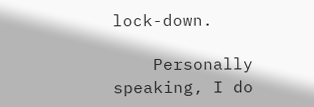lock-down.

    Personally speaking, I do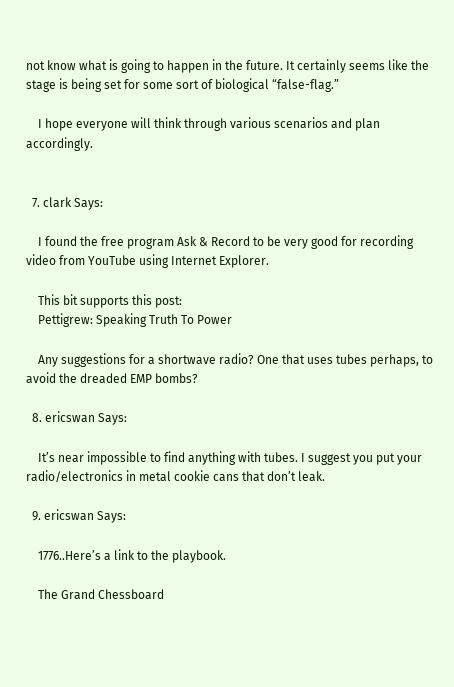not know what is going to happen in the future. It certainly seems like the stage is being set for some sort of biological “false-flag.”

    I hope everyone will think through various scenarios and plan accordingly.


  7. clark Says:

    I found the free program Ask & Record to be very good for recording video from YouTube using Internet Explorer.

    This bit supports this post:
    Pettigrew: Speaking Truth To Power

    Any suggestions for a shortwave radio? One that uses tubes perhaps, to avoid the dreaded EMP bombs?

  8. ericswan Says:

    It’s near impossible to find anything with tubes. I suggest you put your radio/electronics in metal cookie cans that don’t leak.

  9. ericswan Says:

    1776..Here’s a link to the playbook.

    The Grand Chessboard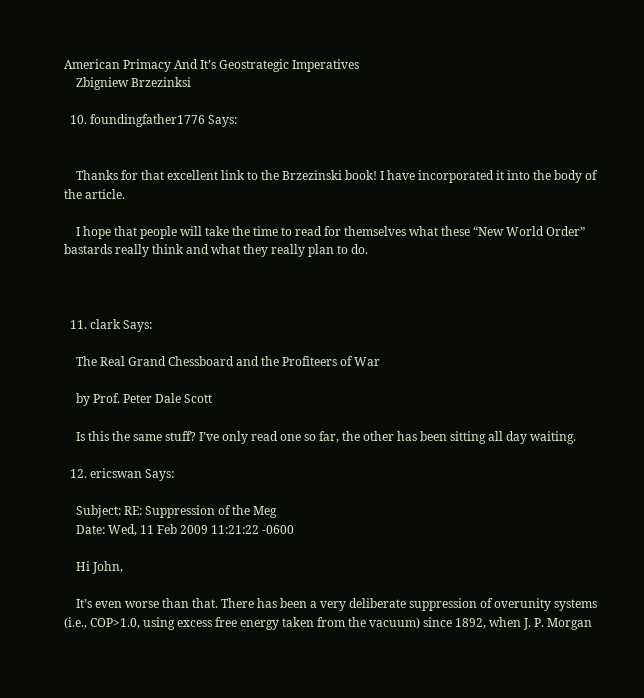American Primacy And It’s Geostrategic Imperatives
    Zbigniew Brzezinksi

  10. foundingfather1776 Says:


    Thanks for that excellent link to the Brzezinski book! I have incorporated it into the body of the article.

    I hope that people will take the time to read for themselves what these “New World Order” bastards really think and what they really plan to do.



  11. clark Says:

    The Real Grand Chessboard and the Profiteers of War

    by Prof. Peter Dale Scott

    Is this the same stuff? I’ve only read one so far, the other has been sitting all day waiting.

  12. ericswan Says:

    Subject: RE: Suppression of the Meg
    Date: Wed, 11 Feb 2009 11:21:22 -0600

    Hi John,

    It’s even worse than that. There has been a very deliberate suppression of overunity systems (i.e., COP>1.0, using excess free energy taken from the vacuum) since 1892, when J. P. Morgan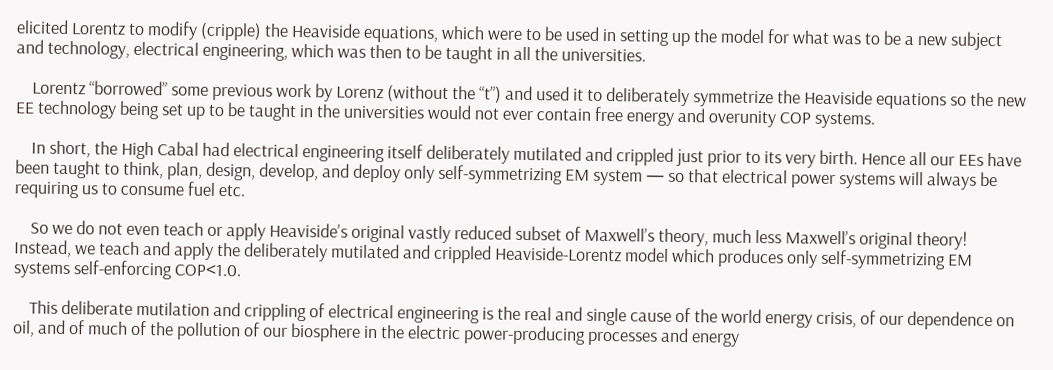elicited Lorentz to modify (cripple) the Heaviside equations, which were to be used in setting up the model for what was to be a new subject and technology, electrical engineering, which was then to be taught in all the universities.

    Lorentz “borrowed” some previous work by Lorenz (without the “t”) and used it to deliberately symmetrize the Heaviside equations so the new EE technology being set up to be taught in the universities would not ever contain free energy and overunity COP systems.

    In short, the High Cabal had electrical engineering itself deliberately mutilated and crippled just prior to its very birth. Hence all our EEs have been taught to think, plan, design, develop, and deploy only self-symmetrizing EM system — so that electrical power systems will always be requiring us to consume fuel etc.

    So we do not even teach or apply Heaviside’s original vastly reduced subset of Maxwell’s theory, much less Maxwell’s original theory! Instead, we teach and apply the deliberately mutilated and crippled Heaviside-Lorentz model which produces only self-symmetrizing EM systems self-enforcing COP<1.0.

    This deliberate mutilation and crippling of electrical engineering is the real and single cause of the world energy crisis, of our dependence on oil, and of much of the pollution of our biosphere in the electric power-producing processes and energy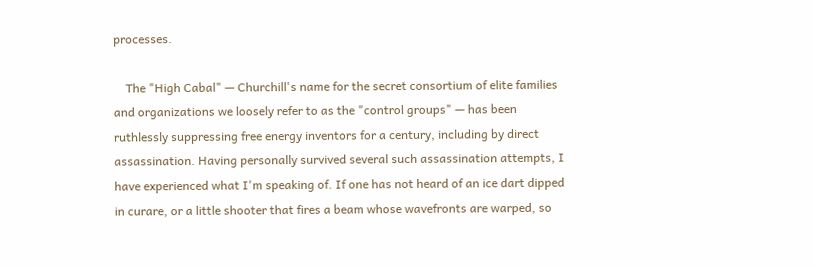processes.

    The "High Cabal" — Churchill's name for the secret consortium of elite families and organizations we loosely refer to as the "control groups" — has been ruthlessly suppressing free energy inventors for a century, including by direct assassination. Having personally survived several such assassination attempts, I have experienced what I'm speaking of. If one has not heard of an ice dart dipped in curare, or a little shooter that fires a beam whose wavefronts are warped, so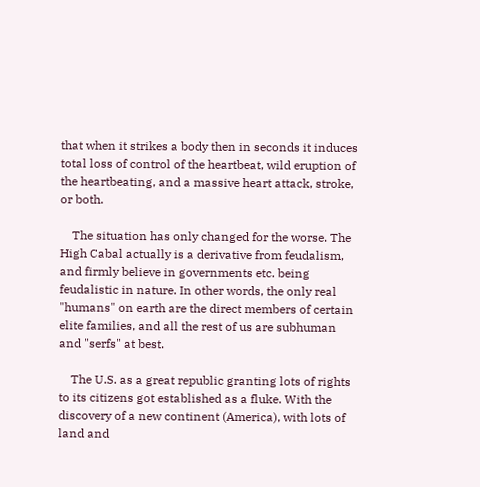that when it strikes a body then in seconds it induces total loss of control of the heartbeat, wild eruption of the heartbeating, and a massive heart attack, stroke, or both.

    The situation has only changed for the worse. The High Cabal actually is a derivative from feudalism, and firmly believe in governments etc. being feudalistic in nature. In other words, the only real "humans" on earth are the direct members of certain elite families, and all the rest of us are subhuman and "serfs" at best.

    The U.S. as a great republic granting lots of rights to its citizens got established as a fluke. With the discovery of a new continent (America), with lots of land and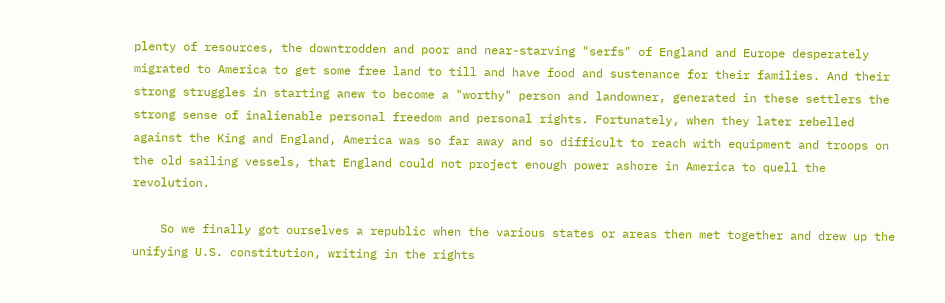plenty of resources, the downtrodden and poor and near-starving "serfs" of England and Europe desperately migrated to America to get some free land to till and have food and sustenance for their families. And their strong struggles in starting anew to become a "worthy" person and landowner, generated in these settlers the strong sense of inalienable personal freedom and personal rights. Fortunately, when they later rebelled against the King and England, America was so far away and so difficult to reach with equipment and troops on the old sailing vessels, that England could not project enough power ashore in America to quell the revolution.

    So we finally got ourselves a republic when the various states or areas then met together and drew up the unifying U.S. constitution, writing in the rights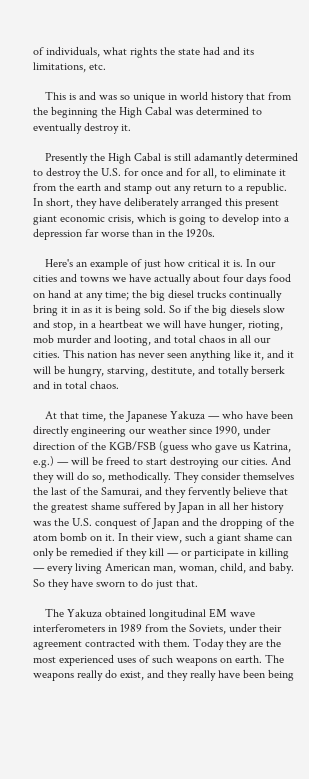of individuals, what rights the state had and its limitations, etc.

    This is and was so unique in world history that from the beginning the High Cabal was determined to eventually destroy it.

    Presently the High Cabal is still adamantly determined to destroy the U.S. for once and for all, to eliminate it from the earth and stamp out any return to a republic. In short, they have deliberately arranged this present giant economic crisis, which is going to develop into a depression far worse than in the 1920s.

    Here's an example of just how critical it is. In our cities and towns we have actually about four days food on hand at any time; the big diesel trucks continually bring it in as it is being sold. So if the big diesels slow and stop, in a heartbeat we will have hunger, rioting, mob murder and looting, and total chaos in all our cities. This nation has never seen anything like it, and it will be hungry, starving, destitute, and totally berserk and in total chaos.

    At that time, the Japanese Yakuza — who have been directly engineering our weather since 1990, under direction of the KGB/FSB (guess who gave us Katrina, e.g.) — will be freed to start destroying our cities. And they will do so, methodically. They consider themselves the last of the Samurai, and they fervently believe that the greatest shame suffered by Japan in all her history was the U.S. conquest of Japan and the dropping of the atom bomb on it. In their view, such a giant shame can only be remedied if they kill — or participate in killing — every living American man, woman, child, and baby. So they have sworn to do just that.

    The Yakuza obtained longitudinal EM wave interferometers in 1989 from the Soviets, under their agreement contracted with them. Today they are the most experienced uses of such weapons on earth. The weapons really do exist, and they really have been being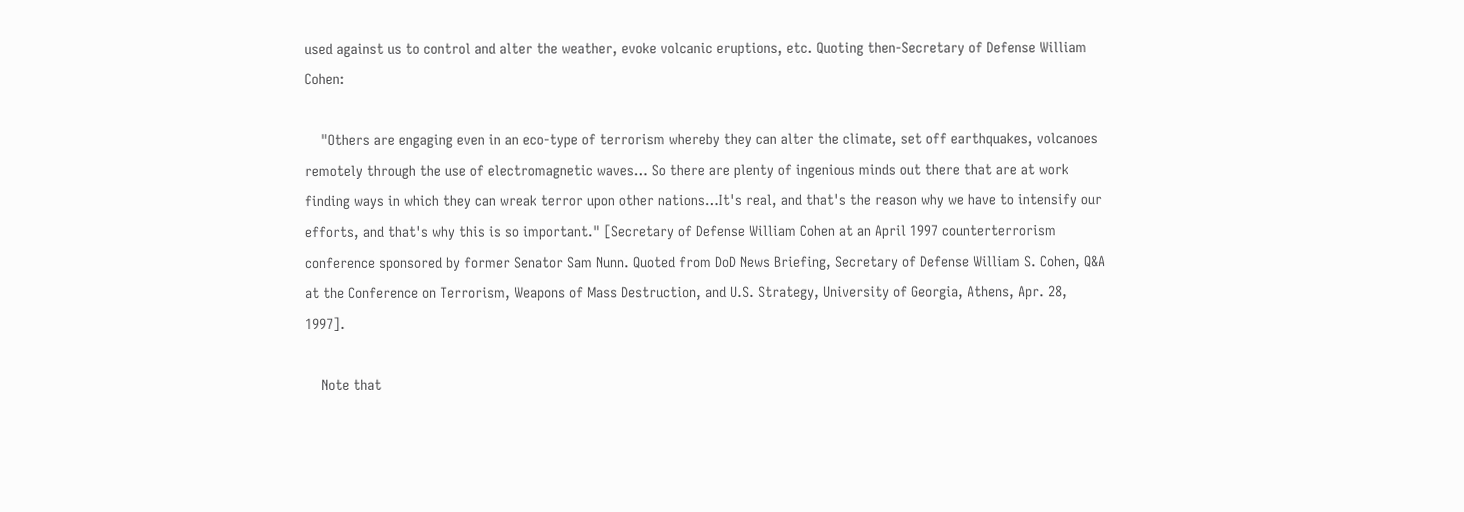used against us to control and alter the weather, evoke volcanic eruptions, etc. Quoting then-Secretary of Defense William Cohen:

    "Others are engaging even in an eco-type of terrorism whereby they can alter the climate, set off earthquakes, volcanoes remotely through the use of electromagnetic waves… So there are plenty of ingenious minds out there that are at work finding ways in which they can wreak terror upon other nations…It's real, and that's the reason why we have to intensify our efforts, and that's why this is so important." [Secretary of Defense William Cohen at an April 1997 counterterrorism conference sponsored by former Senator Sam Nunn. Quoted from DoD News Briefing, Secretary of Defense William S. Cohen, Q&A at the Conference on Terrorism, Weapons of Mass Destruction, and U.S. Strategy, University of Georgia, Athens, Apr. 28, 1997].

    Note that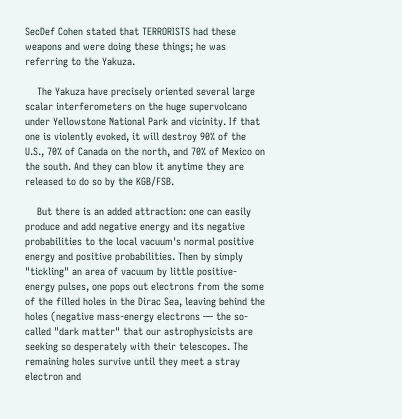SecDef Cohen stated that TERRORISTS had these weapons and were doing these things; he was referring to the Yakuza.

    The Yakuza have precisely oriented several large scalar interferometers on the huge supervolcano under Yellowstone National Park and vicinity. If that one is violently evoked, it will destroy 90% of the U.S., 70% of Canada on the north, and 70% of Mexico on the south. And they can blow it anytime they are released to do so by the KGB/FSB.

    But there is an added attraction: one can easily produce and add negative energy and its negative probabilities to the local vacuum's normal positive energy and positive probabilities. Then by simply "tickling" an area of vacuum by little positive-energy pulses, one pops out electrons from the some of the filled holes in the Dirac Sea, leaving behind the holes (negative mass-energy electrons — the so-called "dark matter" that our astrophysicists are seeking so desperately with their telescopes. The remaining holes survive until they meet a stray electron and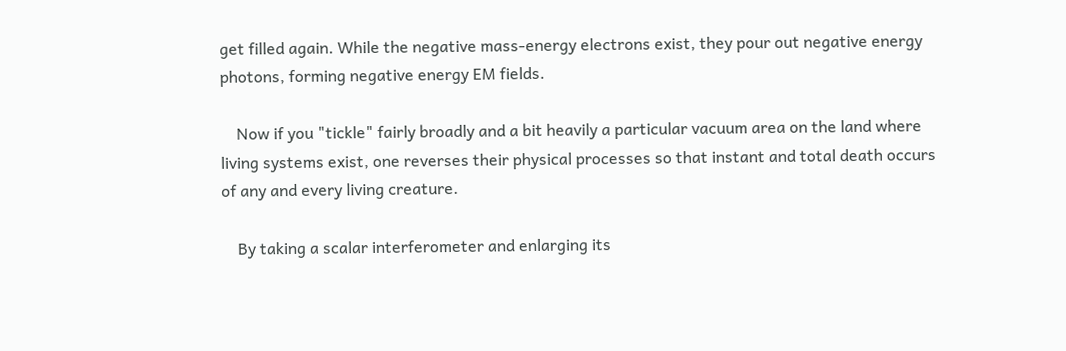get filled again. While the negative mass-energy electrons exist, they pour out negative energy photons, forming negative energy EM fields.

    Now if you "tickle" fairly broadly and a bit heavily a particular vacuum area on the land where living systems exist, one reverses their physical processes so that instant and total death occurs of any and every living creature.

    By taking a scalar interferometer and enlarging its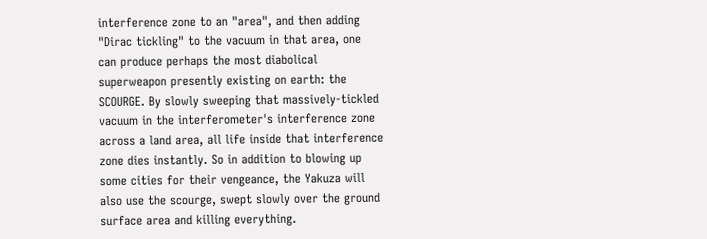interference zone to an "area", and then adding "Dirac tickling" to the vacuum in that area, one can produce perhaps the most diabolical superweapon presently existing on earth: the SCOURGE. By slowly sweeping that massively-tickled vacuum in the interferometer's interference zone across a land area, all life inside that interference zone dies instantly. So in addition to blowing up some cities for their vengeance, the Yakuza will also use the scourge, swept slowly over the ground surface area and killing everything.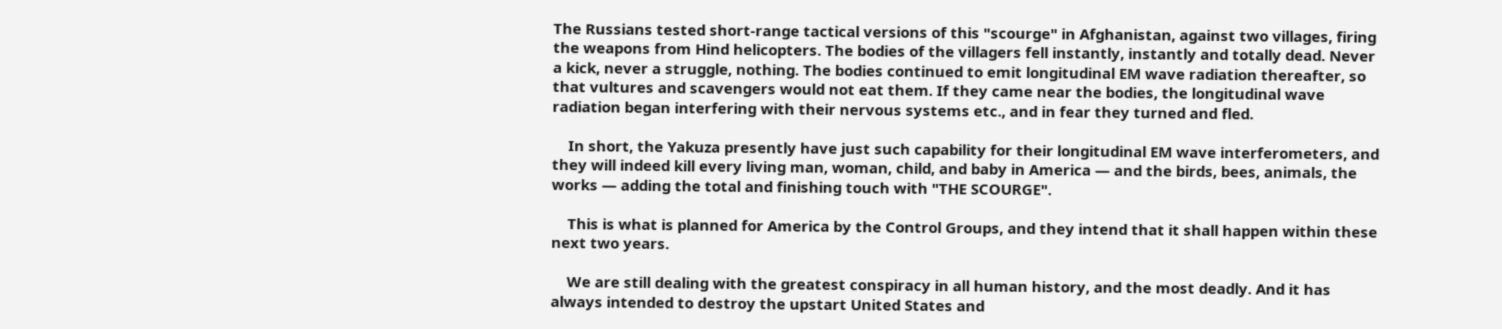The Russians tested short-range tactical versions of this "scourge" in Afghanistan, against two villages, firing the weapons from Hind helicopters. The bodies of the villagers fell instantly, instantly and totally dead. Never a kick, never a struggle, nothing. The bodies continued to emit longitudinal EM wave radiation thereafter, so that vultures and scavengers would not eat them. If they came near the bodies, the longitudinal wave radiation began interfering with their nervous systems etc., and in fear they turned and fled.

    In short, the Yakuza presently have just such capability for their longitudinal EM wave interferometers, and they will indeed kill every living man, woman, child, and baby in America — and the birds, bees, animals, the works — adding the total and finishing touch with "THE SCOURGE".

    This is what is planned for America by the Control Groups, and they intend that it shall happen within these next two years.

    We are still dealing with the greatest conspiracy in all human history, and the most deadly. And it has always intended to destroy the upstart United States and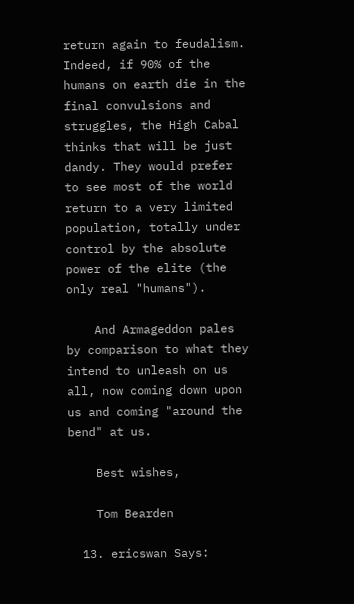return again to feudalism. Indeed, if 90% of the humans on earth die in the final convulsions and struggles, the High Cabal thinks that will be just dandy. They would prefer to see most of the world return to a very limited population, totally under control by the absolute power of the elite (the only real "humans").

    And Armageddon pales by comparison to what they intend to unleash on us all, now coming down upon us and coming "around the bend" at us.

    Best wishes,

    Tom Bearden

  13. ericswan Says: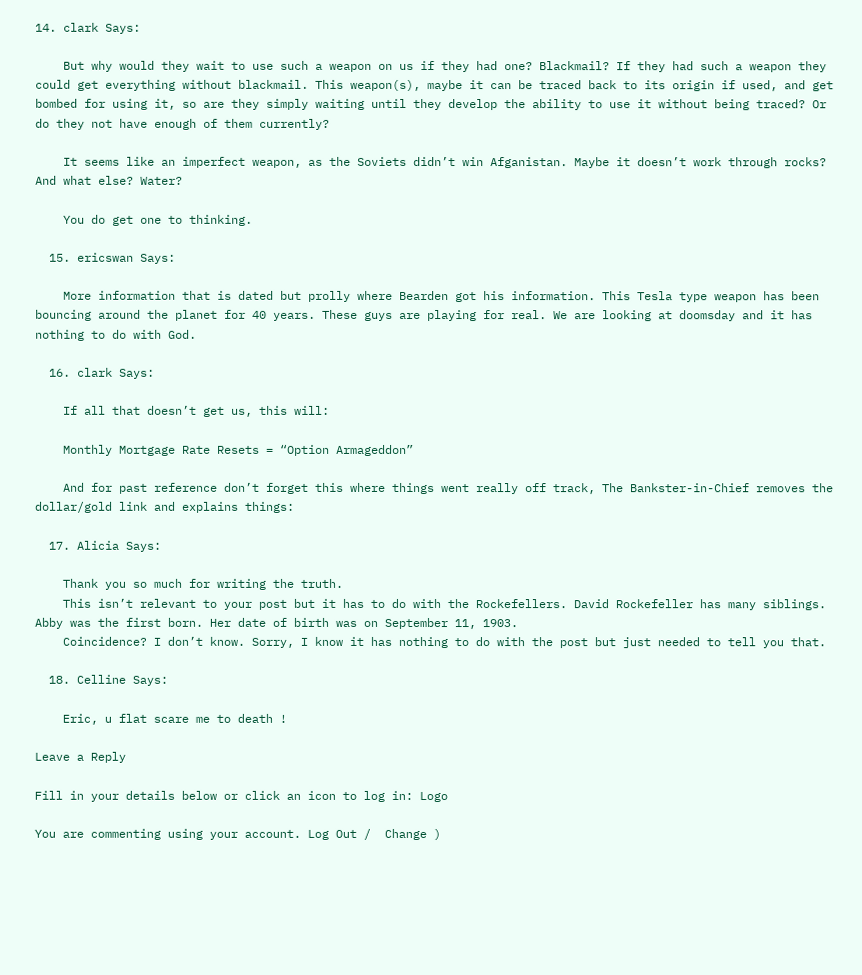14. clark Says:

    But why would they wait to use such a weapon on us if they had one? Blackmail? If they had such a weapon they could get everything without blackmail. This weapon(s), maybe it can be traced back to its origin if used, and get bombed for using it, so are they simply waiting until they develop the ability to use it without being traced? Or do they not have enough of them currently?

    It seems like an imperfect weapon, as the Soviets didn’t win Afganistan. Maybe it doesn’t work through rocks? And what else? Water?

    You do get one to thinking.

  15. ericswan Says:

    More information that is dated but prolly where Bearden got his information. This Tesla type weapon has been bouncing around the planet for 40 years. These guys are playing for real. We are looking at doomsday and it has nothing to do with God.

  16. clark Says:

    If all that doesn’t get us, this will:

    Monthly Mortgage Rate Resets = “Option Armageddon”

    And for past reference don’t forget this where things went really off track, The Bankster-in-Chief removes the dollar/gold link and explains things:

  17. Alicia Says:

    Thank you so much for writing the truth.
    This isn’t relevant to your post but it has to do with the Rockefellers. David Rockefeller has many siblings. Abby was the first born. Her date of birth was on September 11, 1903.
    Coincidence? I don’t know. Sorry, I know it has nothing to do with the post but just needed to tell you that.

  18. Celline Says:

    Eric, u flat scare me to death !

Leave a Reply

Fill in your details below or click an icon to log in: Logo

You are commenting using your account. Log Out /  Change )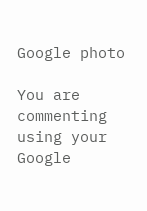Google photo

You are commenting using your Google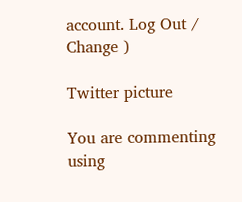account. Log Out /  Change )

Twitter picture

You are commenting using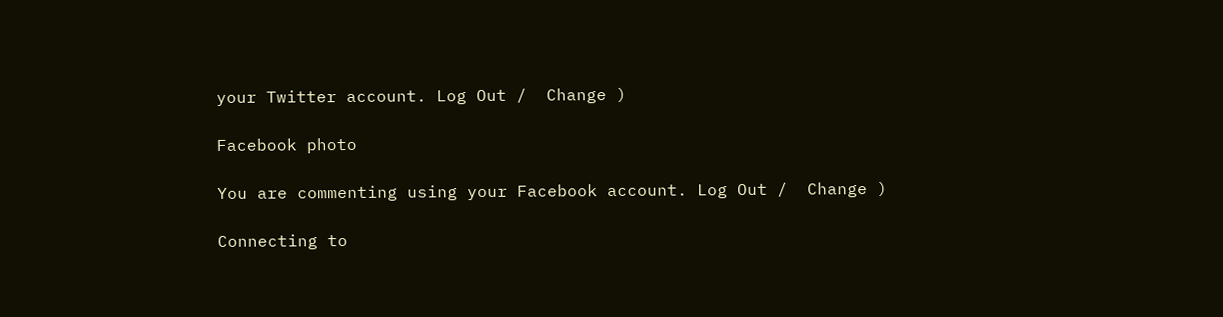your Twitter account. Log Out /  Change )

Facebook photo

You are commenting using your Facebook account. Log Out /  Change )

Connecting to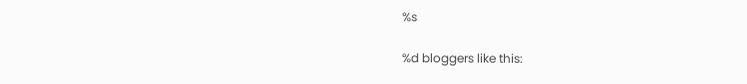%s

%d bloggers like this: